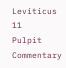Leviticus 11
Pulpit Commentary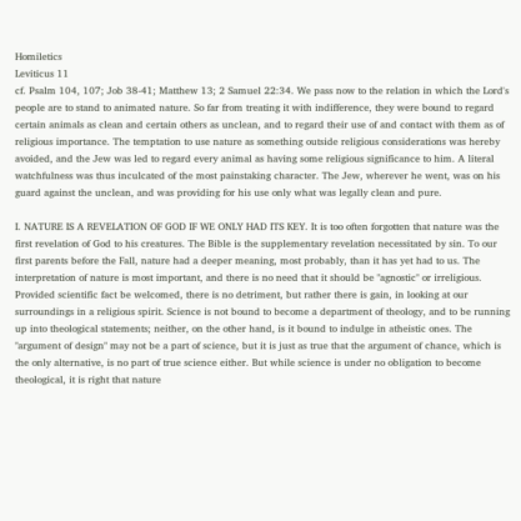Homiletics
Leviticus 11
cf. Psalm 104, 107; Job 38-41; Matthew 13; 2 Samuel 22:34. We pass now to the relation in which the Lord's people are to stand to animated nature. So far from treating it with indifference, they were bound to regard certain animals as clean and certain others as unclean, and to regard their use of and contact with them as of religious importance. The temptation to use nature as something outside religious considerations was hereby avoided, and the Jew was led to regard every animal as having some religious significance to him. A literal watchfulness was thus inculcated of the most painstaking character. The Jew, wherever he went, was on his guard against the unclean, and was providing for his use only what was legally clean and pure.

I. NATURE IS A REVELATION OF GOD IF WE ONLY HAD ITS KEY. It is too often forgotten that nature was the first revelation of God to his creatures. The Bible is the supplementary revelation necessitated by sin. To our first parents before the Fall, nature had a deeper meaning, most probably, than it has yet had to us. The interpretation of nature is most important, and there is no need that it should be "agnostic" or irreligious. Provided scientific fact be welcomed, there is no detriment, but rather there is gain, in looking at our surroundings in a religious spirit. Science is not bound to become a department of theology, and to be running up into theological statements; neither, on the other hand, is it bound to indulge in atheistic ones. The "argument of design" may not be a part of science, but it is just as true that the argument of chance, which is the only alternative, is no part of true science either. But while science is under no obligation to become theological, it is right that nature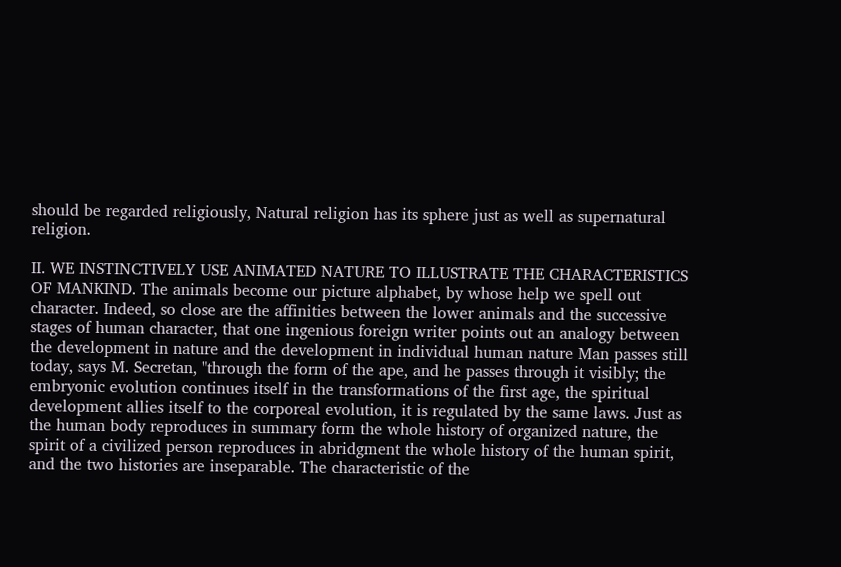should be regarded religiously, Natural religion has its sphere just as well as supernatural religion.

II. WE INSTINCTIVELY USE ANIMATED NATURE TO ILLUSTRATE THE CHARACTERISTICS OF MANKIND. The animals become our picture alphabet, by whose help we spell out character. Indeed, so close are the affinities between the lower animals and the successive stages of human character, that one ingenious foreign writer points out an analogy between the development in nature and the development in individual human nature Man passes still today, says M. Secretan, "through the form of the ape, and he passes through it visibly; the embryonic evolution continues itself in the transformations of the first age, the spiritual development allies itself to the corporeal evolution, it is regulated by the same laws. Just as the human body reproduces in summary form the whole history of organized nature, the spirit of a civilized person reproduces in abridgment the whole history of the human spirit, and the two histories are inseparable. The characteristic of the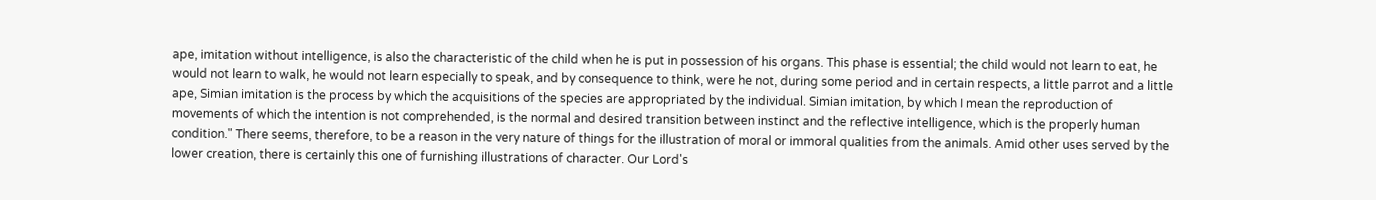ape, imitation without intelligence, is also the characteristic of the child when he is put in possession of his organs. This phase is essential; the child would not learn to eat, he would not learn to walk, he would not learn especially to speak, and by consequence to think, were he not, during some period and in certain respects, a little parrot and a little ape, Simian imitation is the process by which the acquisitions of the species are appropriated by the individual. Simian imitation, by which I mean the reproduction of movements of which the intention is not comprehended, is the normal and desired transition between instinct and the reflective intelligence, which is the properly human condition." There seems, therefore, to be a reason in the very nature of things for the illustration of moral or immoral qualities from the animals. Amid other uses served by the lower creation, there is certainly this one of furnishing illustrations of character. Our Lord's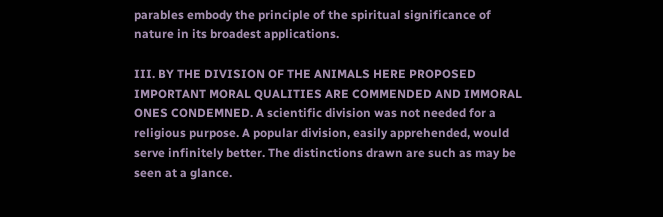parables embody the principle of the spiritual significance of nature in its broadest applications.

III. BY THE DIVISION OF THE ANIMALS HERE PROPOSED IMPORTANT MORAL QUALITIES ARE COMMENDED AND IMMORAL ONES CONDEMNED. A scientific division was not needed for a religious purpose. A popular division, easily apprehended, would serve infinitely better. The distinctions drawn are such as may be seen at a glance.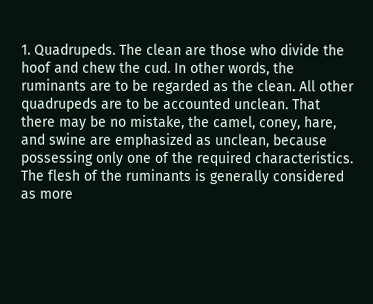1. Quadrupeds. The clean are those who divide the hoof and chew the cud. In other words, the ruminants are to be regarded as the clean. All other quadrupeds are to be accounted unclean. That there may be no mistake, the camel, coney, hare, and swine are emphasized as unclean, because possessing only one of the required characteristics. The flesh of the ruminants is generally considered as more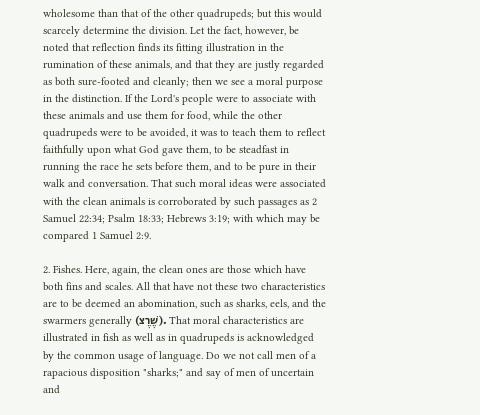wholesome than that of the other quadrupeds; but this would scarcely determine the division. Let the fact, however, be noted that reflection finds its fitting illustration in the rumination of these animals, and that they are justly regarded as both sure-footed and cleanly; then we see a moral purpose in the distinction. If the Lord's people were to associate with these animals and use them for food, while the other quadrupeds were to be avoided, it was to teach them to reflect faithfully upon what God gave them, to be steadfast in running the race he sets before them, and to be pure in their walk and conversation. That such moral ideas were associated with the clean animals is corroborated by such passages as 2 Samuel 22:34; Psalm 18:33; Hebrews 3:19; with which may be compared 1 Samuel 2:9.

2. Fishes. Here, again, the clean ones are those which have both fins and scales. All that have not these two characteristics are to be deemed an abomination, such as sharks, eels, and the swarmers generally (שֶׁרֶצ). That moral characteristics are illustrated in fish as well as in quadrupeds is acknowledged by the common usage of language. Do we not call men of a rapacious disposition "sharks;" and say of men of uncertain and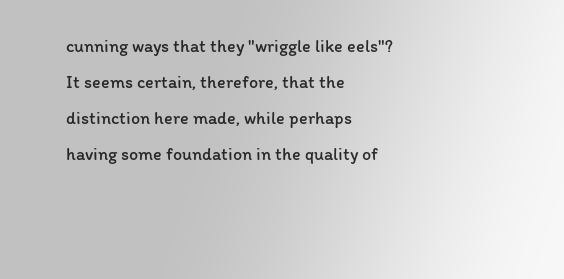cunning ways that they "wriggle like eels"? It seems certain, therefore, that the distinction here made, while perhaps having some foundation in the quality of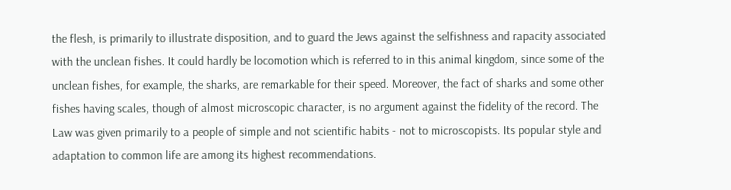the flesh, is primarily to illustrate disposition, and to guard the Jews against the selfishness and rapacity associated with the unclean fishes. It could hardly be locomotion which is referred to in this animal kingdom, since some of the unclean fishes, for example, the sharks, are remarkable for their speed. Moreover, the fact of sharks and some other fishes having scales, though of almost microscopic character, is no argument against the fidelity of the record. The Law was given primarily to a people of simple and not scientific habits - not to microscopists. Its popular style and adaptation to common life are among its highest recommendations.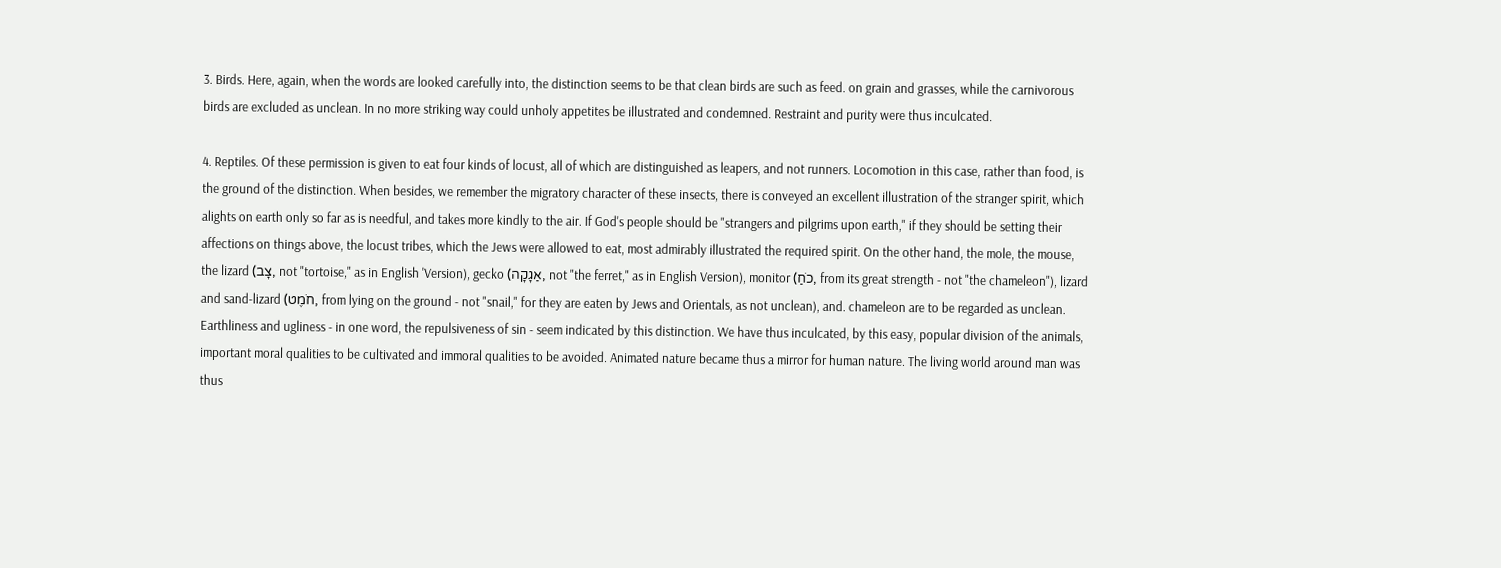3. Birds. Here, again, when the words are looked carefully into, the distinction seems to be that clean birds are such as feed. on grain and grasses, while the carnivorous birds are excluded as unclean. In no more striking way could unholy appetites be illustrated and condemned. Restraint and purity were thus inculcated.

4. Reptiles. Of these permission is given to eat four kinds of locust, all of which are distinguished as leapers, and not runners. Locomotion in this case, rather than food, is the ground of the distinction. When besides, we remember the migratory character of these insects, there is conveyed an excellent illustration of the stranger spirit, which alights on earth only so far as is needful, and takes more kindly to the air. If God's people should be "strangers and pilgrims upon earth," if they should be setting their affections on things above, the locust tribes, which the Jews were allowed to eat, most admirably illustrated the required spirit. On the other hand, the mole, the mouse, the lizard (צָב, not "tortoise," as in English 'Version), gecko (אַגָקָה, not "the ferret," as in English Version), monitor (כֹחַ, from its great strength - not "the chameleon"), lizard and sand-lizard (חֹמֶט, from lying on the ground - not "snail," for they are eaten by Jews and Orientals, as not unclean), and. chameleon are to be regarded as unclean. Earthliness and ugliness - in one word, the repulsiveness of sin - seem indicated by this distinction. We have thus inculcated, by this easy, popular division of the animals, important moral qualities to be cultivated and immoral qualities to be avoided. Animated nature became thus a mirror for human nature. The living world around man was thus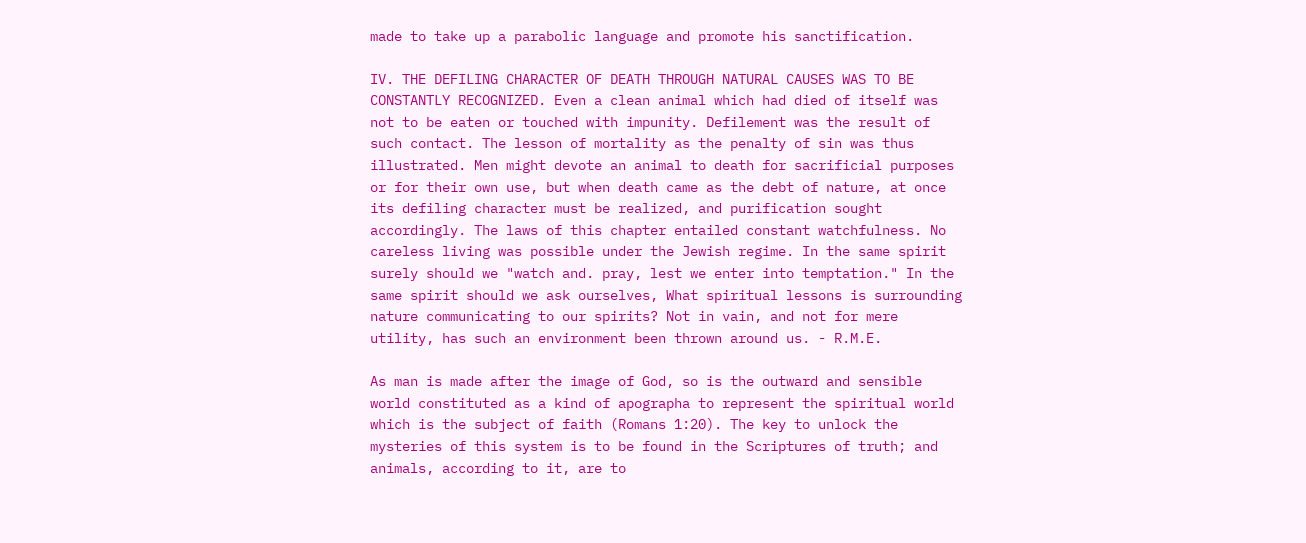made to take up a parabolic language and promote his sanctification.

IV. THE DEFILING CHARACTER OF DEATH THROUGH NATURAL CAUSES WAS TO BE CONSTANTLY RECOGNIZED. Even a clean animal which had died of itself was not to be eaten or touched with impunity. Defilement was the result of such contact. The lesson of mortality as the penalty of sin was thus illustrated. Men might devote an animal to death for sacrificial purposes or for their own use, but when death came as the debt of nature, at once its defiling character must be realized, and purification sought accordingly. The laws of this chapter entailed constant watchfulness. No careless living was possible under the Jewish regime. In the same spirit surely should we "watch and. pray, lest we enter into temptation." In the same spirit should we ask ourselves, What spiritual lessons is surrounding nature communicating to our spirits? Not in vain, and not for mere utility, has such an environment been thrown around us. - R.M.E.

As man is made after the image of God, so is the outward and sensible world constituted as a kind of apographa to represent the spiritual world which is the subject of faith (Romans 1:20). The key to unlock the mysteries of this system is to be found in the Scriptures of truth; and animals, according to it, are to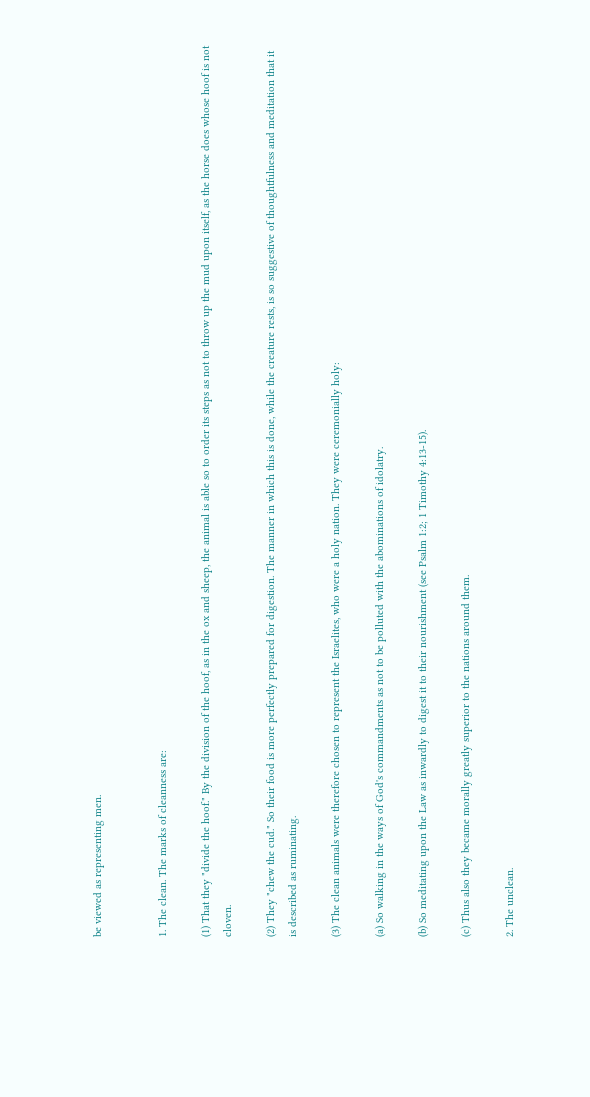be viewed as representing men.


1. The clean. The marks of cleanness are:

(1) That they "divide the hoof." By the division of the hoof, as in the ox and sheep, the animal is able so to order its steps as not to throw up the mud upon itself, as the horse does whose hoof is not cloven.

(2) They "chew the cud." So their food is more perfectly prepared for digestion. The manner in which this is done, while the creature rests, is so suggestive of thoughtfulness and meditation that it is described as ruminating.

(3) The clean animals were therefore chosen to represent the Israelites, who were a holy nation. They were ceremonially holy:

(a) So walking in the ways of God's commandments as not to be polluted with the abominations of idolatry.

(b) So meditating upon the Law as inwardly to digest it to their nourishment (see Psalm 1:2; 1 Timothy 4:13-15).

(c) Thus also they became morally greatly superior to the nations around them.

2. The unclean.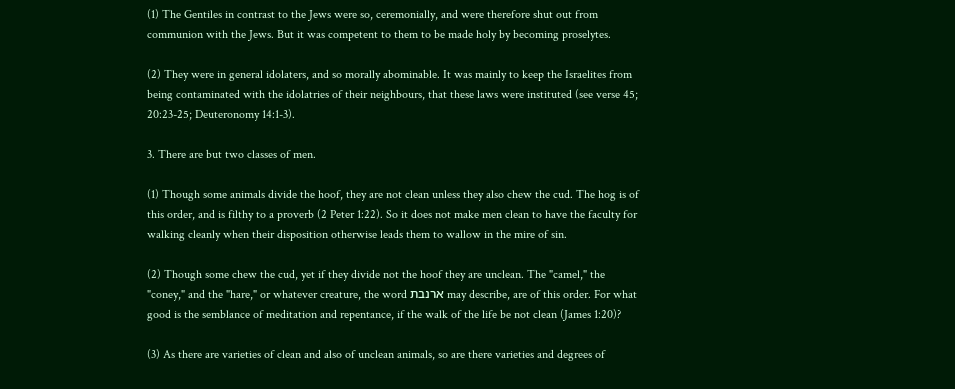(1) The Gentiles in contrast to the Jews were so, ceremonially, and were therefore shut out from communion with the Jews. But it was competent to them to be made holy by becoming proselytes.

(2) They were in general idolaters, and so morally abominable. It was mainly to keep the Israelites from being contaminated with the idolatries of their neighbours, that these laws were instituted (see verse 45; 20:23-25; Deuteronomy 14:1-3).

3. There are but two classes of men.

(1) Though some animals divide the hoof, they are not clean unless they also chew the cud. The hog is of this order, and is filthy to a proverb (2 Peter 1:22). So it does not make men clean to have the faculty for walking cleanly when their disposition otherwise leads them to wallow in the mire of sin.

(2) Though some chew the cud, yet if they divide not the hoof they are unclean. The "camel," the "coney," and the "hare," or whatever creature, the word ארנבת may describe, are of this order. For what good is the semblance of meditation and repentance, if the walk of the life be not clean (James 1:20)?

(3) As there are varieties of clean and also of unclean animals, so are there varieties and degrees of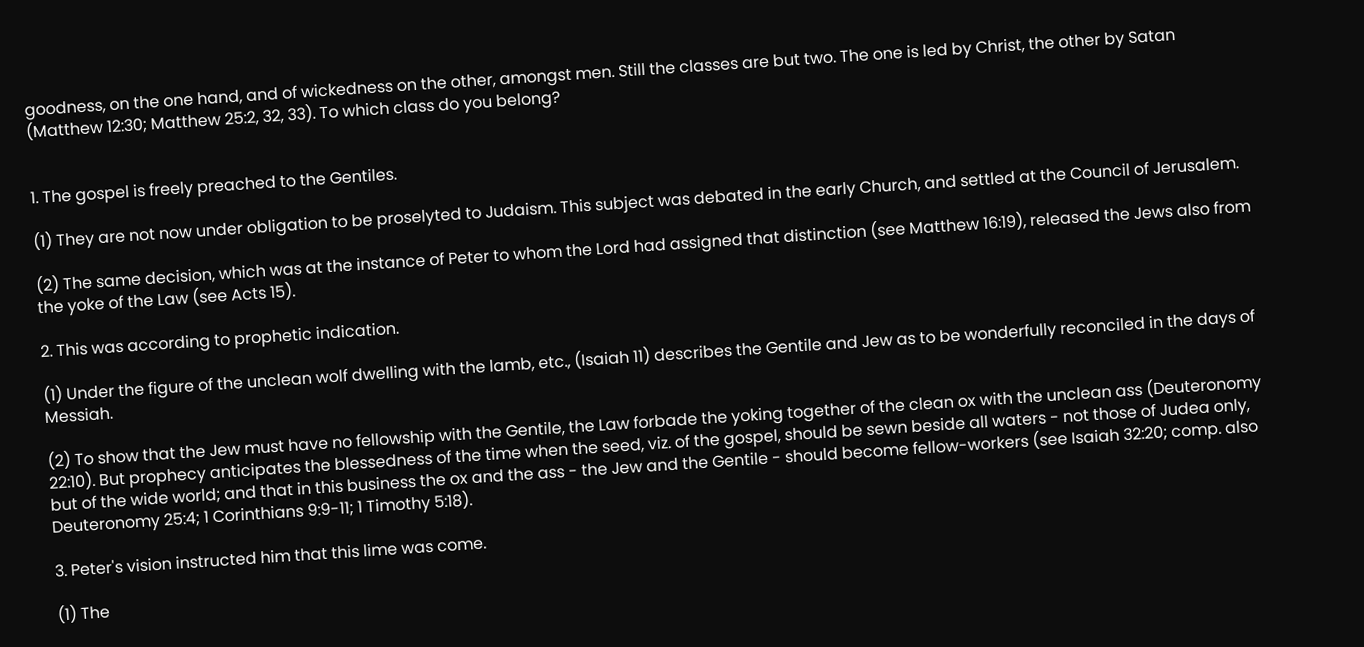goodness, on the one hand, and of wickedness on the other, amongst men. Still the classes are but two. The one is led by Christ, the other by Satan (Matthew 12:30; Matthew 25:2, 32, 33). To which class do you belong?


1. The gospel is freely preached to the Gentiles.

(1) They are not now under obligation to be proselyted to Judaism. This subject was debated in the early Church, and settled at the Council of Jerusalem.

(2) The same decision, which was at the instance of Peter to whom the Lord had assigned that distinction (see Matthew 16:19), released the Jews also from the yoke of the Law (see Acts 15).

2. This was according to prophetic indication.

(1) Under the figure of the unclean wolf dwelling with the lamb, etc., (Isaiah 11) describes the Gentile and Jew as to be wonderfully reconciled in the days of Messiah.

(2) To show that the Jew must have no fellowship with the Gentile, the Law forbade the yoking together of the clean ox with the unclean ass (Deuteronomy 22:10). But prophecy anticipates the blessedness of the time when the seed, viz. of the gospel, should be sewn beside all waters - not those of Judea only, but of the wide world; and that in this business the ox and the ass - the Jew and the Gentile - should become fellow-workers (see Isaiah 32:20; comp. also Deuteronomy 25:4; 1 Corinthians 9:9-11; 1 Timothy 5:18).

3. Peter's vision instructed him that this lime was come.

(1) The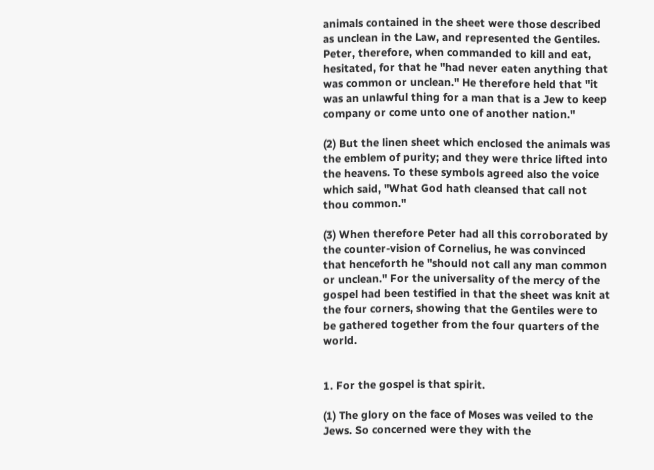animals contained in the sheet were those described as unclean in the Law, and represented the Gentiles. Peter, therefore, when commanded to kill and eat, hesitated, for that he "had never eaten anything that was common or unclean." He therefore held that "it was an unlawful thing for a man that is a Jew to keep company or come unto one of another nation."

(2) But the linen sheet which enclosed the animals was the emblem of purity; and they were thrice lifted into the heavens. To these symbols agreed also the voice which said, "What God hath cleansed that call not thou common."

(3) When therefore Peter had all this corroborated by the counter-vision of Cornelius, he was convinced that henceforth he "should not call any man common or unclean." For the universality of the mercy of the gospel had been testified in that the sheet was knit at the four corners, showing that the Gentiles were to be gathered together from the four quarters of the world.


1. For the gospel is that spirit.

(1) The glory on the face of Moses was veiled to the Jews. So concerned were they with the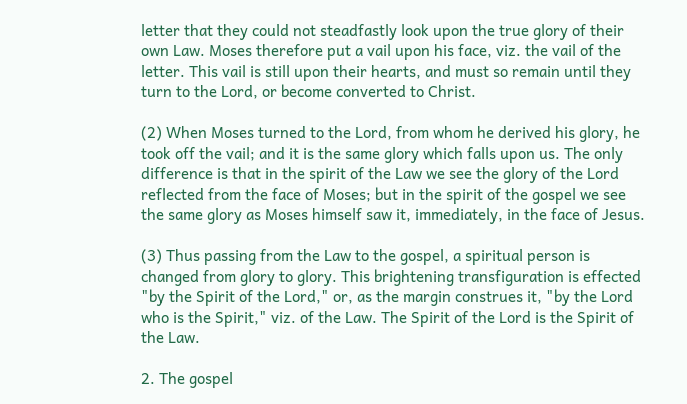letter that they could not steadfastly look upon the true glory of their own Law. Moses therefore put a vail upon his face, viz. the vail of the letter. This vail is still upon their hearts, and must so remain until they turn to the Lord, or become converted to Christ.

(2) When Moses turned to the Lord, from whom he derived his glory, he took off the vail; and it is the same glory which falls upon us. The only difference is that in the spirit of the Law we see the glory of the Lord reflected from the face of Moses; but in the spirit of the gospel we see the same glory as Moses himself saw it, immediately, in the face of Jesus.

(3) Thus passing from the Law to the gospel, a spiritual person is changed from glory to glory. This brightening transfiguration is effected "by the Spirit of the Lord," or, as the margin construes it, "by the Lord who is the Spirit," viz. of the Law. The Spirit of the Lord is the Spirit of the Law.

2. The gospel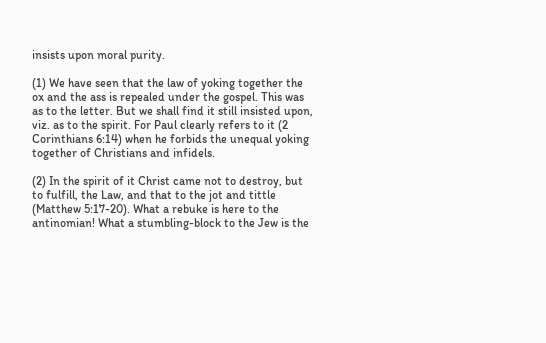insists upon moral purity.

(1) We have seen that the law of yoking together the ox and the ass is repealed under the gospel. This was as to the letter. But we shall find it still insisted upon, viz. as to the spirit. For Paul clearly refers to it (2 Corinthians 6:14) when he forbids the unequal yoking together of Christians and infidels.

(2) In the spirit of it Christ came not to destroy, but to fulfill, the Law, and that to the jot and tittle (Matthew 5:17-20). What a rebuke is here to the antinomian! What a stumbling-block to the Jew is the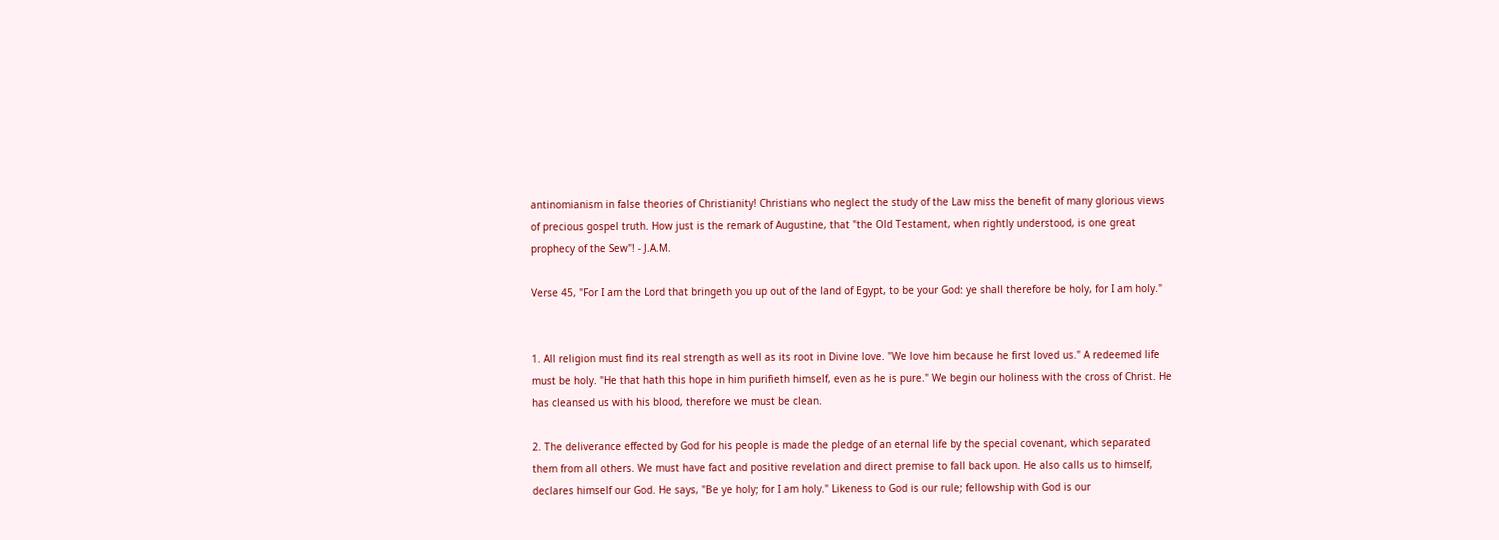antinomianism in false theories of Christianity! Christians who neglect the study of the Law miss the benefit of many glorious views of precious gospel truth. How just is the remark of Augustine, that "the Old Testament, when rightly understood, is one great prophecy of the Sew"! - J.A.M.

Verse 45, "For I am the Lord that bringeth you up out of the land of Egypt, to be your God: ye shall therefore be holy, for I am holy."


1. All religion must find its real strength as well as its root in Divine love. "We love him because he first loved us." A redeemed life must be holy. "He that hath this hope in him purifieth himself, even as he is pure." We begin our holiness with the cross of Christ. He has cleansed us with his blood, therefore we must be clean.

2. The deliverance effected by God for his people is made the pledge of an eternal life by the special covenant, which separated them from all others. We must have fact and positive revelation and direct premise to fall back upon. He also calls us to himself, declares himself our God. He says, "Be ye holy; for I am holy." Likeness to God is our rule; fellowship with God is our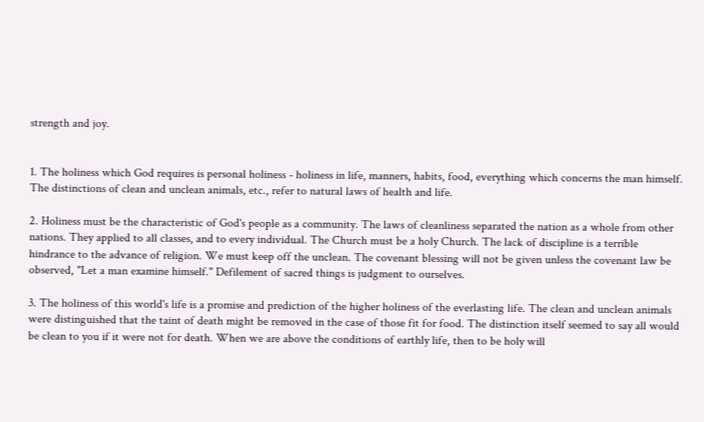strength and joy.


1. The holiness which God requires is personal holiness - holiness in life, manners, habits, food, everything which concerns the man himself. The distinctions of clean and unclean animals, etc., refer to natural laws of health and life.

2. Holiness must be the characteristic of God's people as a community. The laws of cleanliness separated the nation as a whole from other nations. They applied to all classes, and to every individual. The Church must be a holy Church. The lack of discipline is a terrible hindrance to the advance of religion. We must keep off the unclean. The covenant blessing will not be given unless the covenant law be observed, "Let a man examine himself." Defilement of sacred things is judgment to ourselves.

3. The holiness of this world's life is a promise and prediction of the higher holiness of the everlasting life. The clean and unclean animals were distinguished that the taint of death might be removed in the case of those fit for food. The distinction itself seemed to say all would be clean to you if it were not for death. When we are above the conditions of earthly life, then to be holy will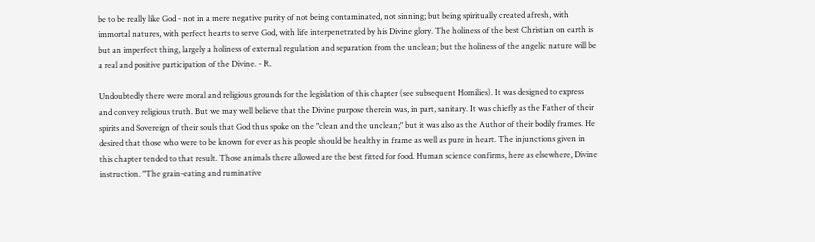be to be really like God - not in a mere negative purity of not being contaminated, not sinning; but being spiritually created afresh, with immortal natures, with perfect hearts to serve God, with life interpenetrated by his Divine glory. The holiness of the best Christian on earth is but an imperfect thing, largely a holiness of external regulation and separation from the unclean; but the holiness of the angelic nature will be a real and positive participation of the Divine. - R.

Undoubtedly there were moral and religious grounds for the legislation of this chapter (see subsequent Homilies). It was designed to express and convey religious truth. But we may well believe that the Divine purpose therein was, in part, sanitary. It was chiefly as the Father of their spirits and Sovereign of their souls that God thus spoke on the "clean and the unclean;" but it was also as the Author of their bodily frames. He desired that those who were to be known for ever as his people should be healthy in frame as well as pure in heart. The injunctions given in this chapter tended to that result. Those animals there allowed are the best fitted for food. Human science confirms, here as elsewhere, Divine instruction. "The grain-eating and ruminative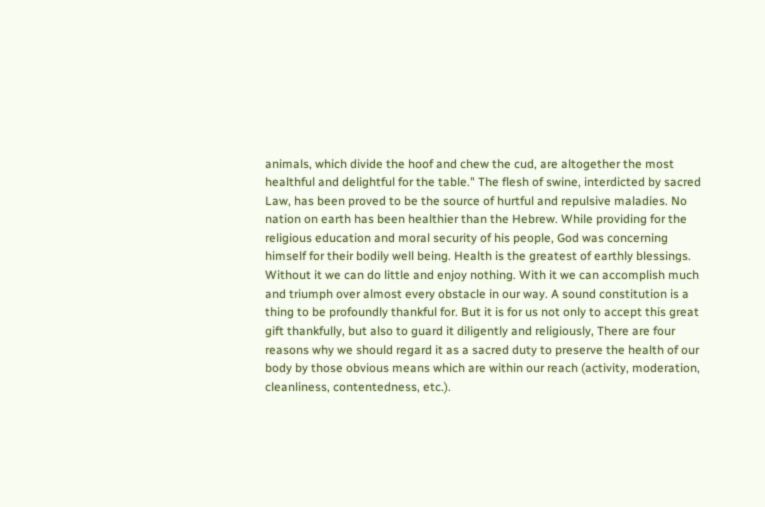animals, which divide the hoof and chew the cud, are altogether the most healthful and delightful for the table." The flesh of swine, interdicted by sacred Law, has been proved to be the source of hurtful and repulsive maladies. No nation on earth has been healthier than the Hebrew. While providing for the religious education and moral security of his people, God was concerning himself for their bodily well being. Health is the greatest of earthly blessings. Without it we can do little and enjoy nothing. With it we can accomplish much and triumph over almost every obstacle in our way. A sound constitution is a thing to be profoundly thankful for. But it is for us not only to accept this great gift thankfully, but also to guard it diligently and religiously, There are four reasons why we should regard it as a sacred duty to preserve the health of our body by those obvious means which are within our reach (activity, moderation, cleanliness, contentedness, etc.).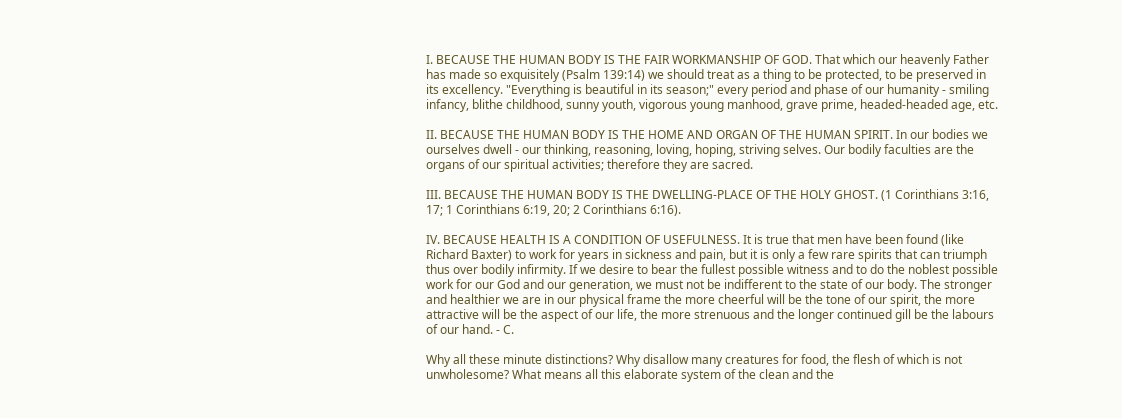I. BECAUSE THE HUMAN BODY IS THE FAIR WORKMANSHIP OF GOD. That which our heavenly Father has made so exquisitely (Psalm 139:14) we should treat as a thing to be protected, to be preserved in its excellency. "Everything is beautiful in its season;" every period and phase of our humanity - smiling infancy, blithe childhood, sunny youth, vigorous young manhood, grave prime, headed-headed age, etc.

II. BECAUSE THE HUMAN BODY IS THE HOME AND ORGAN OF THE HUMAN SPIRIT. In our bodies we ourselves dwell - our thinking, reasoning, loving, hoping, striving selves. Our bodily faculties are the organs of our spiritual activities; therefore they are sacred.

III. BECAUSE THE HUMAN BODY IS THE DWELLING-PLACE OF THE HOLY GHOST. (1 Corinthians 3:16, 17; 1 Corinthians 6:19, 20; 2 Corinthians 6:16).

IV. BECAUSE HEALTH IS A CONDITION OF USEFULNESS. It is true that men have been found (like Richard Baxter) to work for years in sickness and pain, but it is only a few rare spirits that can triumph thus over bodily infirmity. If we desire to bear the fullest possible witness and to do the noblest possible work for our God and our generation, we must not be indifferent to the state of our body. The stronger and healthier we are in our physical frame the more cheerful will be the tone of our spirit, the more attractive will be the aspect of our life, the more strenuous and the longer continued gill be the labours of our hand. - C.

Why all these minute distinctions? Why disallow many creatures for food, the flesh of which is not unwholesome? What means all this elaborate system of the clean and the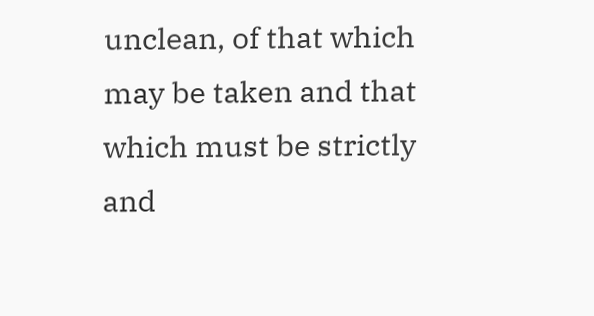unclean, of that which may be taken and that which must be strictly and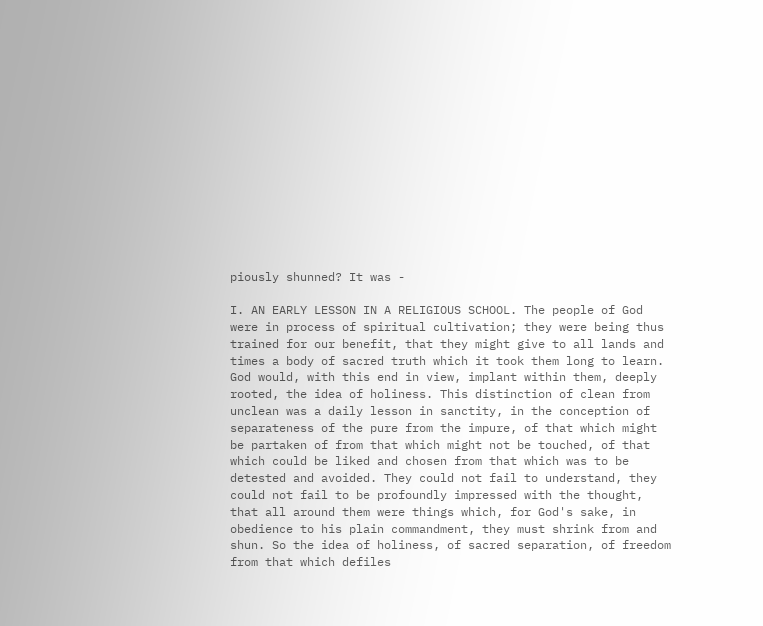piously shunned? It was -

I. AN EARLY LESSON IN A RELIGIOUS SCHOOL. The people of God were in process of spiritual cultivation; they were being thus trained for our benefit, that they might give to all lands and times a body of sacred truth which it took them long to learn. God would, with this end in view, implant within them, deeply rooted, the idea of holiness. This distinction of clean from unclean was a daily lesson in sanctity, in the conception of separateness of the pure from the impure, of that which might be partaken of from that which might not be touched, of that which could be liked and chosen from that which was to be detested and avoided. They could not fail to understand, they could not fail to be profoundly impressed with the thought, that all around them were things which, for God's sake, in obedience to his plain commandment, they must shrink from and shun. So the idea of holiness, of sacred separation, of freedom from that which defiles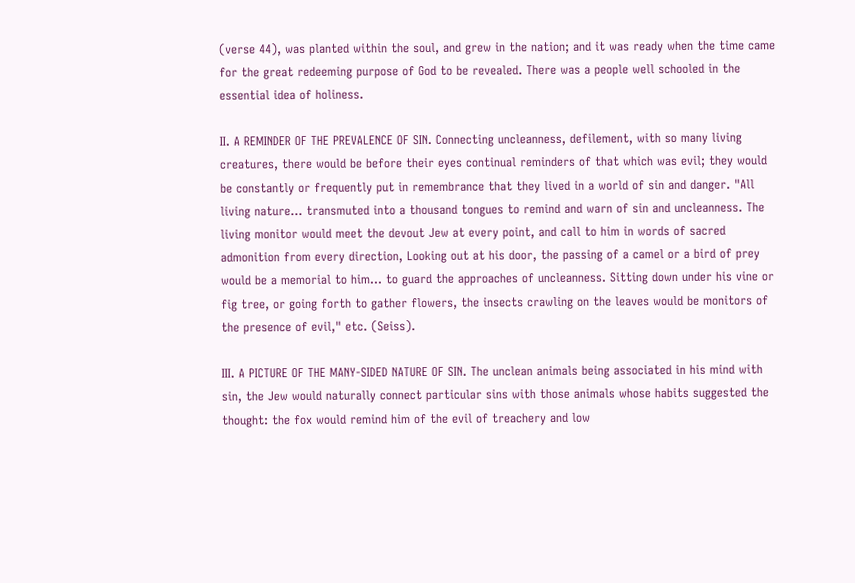(verse 44), was planted within the soul, and grew in the nation; and it was ready when the time came for the great redeeming purpose of God to be revealed. There was a people well schooled in the essential idea of holiness.

II. A REMINDER OF THE PREVALENCE OF SIN. Connecting uncleanness, defilement, with so many living creatures, there would be before their eyes continual reminders of that which was evil; they would be constantly or frequently put in remembrance that they lived in a world of sin and danger. "All living nature... transmuted into a thousand tongues to remind and warn of sin and uncleanness. The living monitor would meet the devout Jew at every point, and call to him in words of sacred admonition from every direction, Looking out at his door, the passing of a camel or a bird of prey would be a memorial to him... to guard the approaches of uncleanness. Sitting down under his vine or fig tree, or going forth to gather flowers, the insects crawling on the leaves would be monitors of the presence of evil," etc. (Seiss).

III. A PICTURE OF THE MANY-SIDED NATURE OF SIN. The unclean animals being associated in his mind with sin, the Jew would naturally connect particular sins with those animals whose habits suggested the thought: the fox would remind him of the evil of treachery and low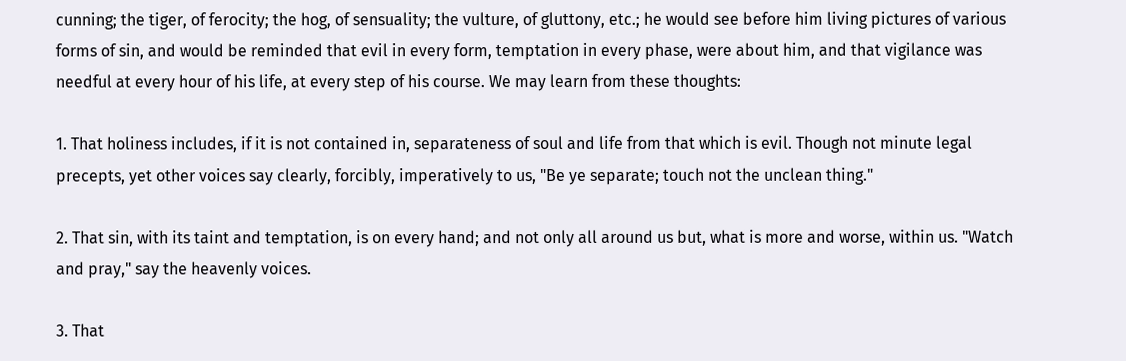cunning; the tiger, of ferocity; the hog, of sensuality; the vulture, of gluttony, etc.; he would see before him living pictures of various forms of sin, and would be reminded that evil in every form, temptation in every phase, were about him, and that vigilance was needful at every hour of his life, at every step of his course. We may learn from these thoughts:

1. That holiness includes, if it is not contained in, separateness of soul and life from that which is evil. Though not minute legal precepts, yet other voices say clearly, forcibly, imperatively to us, "Be ye separate; touch not the unclean thing."

2. That sin, with its taint and temptation, is on every hand; and not only all around us but, what is more and worse, within us. "Watch and pray," say the heavenly voices.

3. That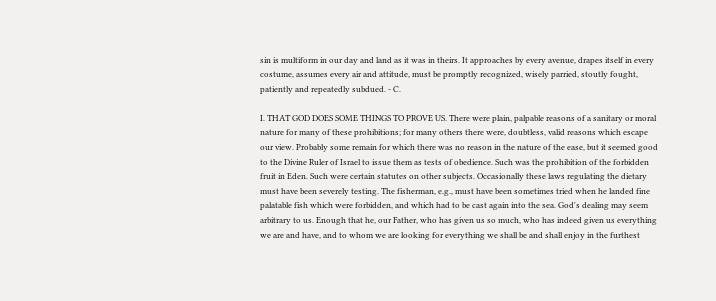sin is multiform in our day and land as it was in theirs. It approaches by every avenue, drapes itself in every costume, assumes every air and attitude, must be promptly recognized, wisely parried, stoutly fought, patiently and repeatedly subdued. - C.

I. THAT GOD DOES SOME THINGS TO PROVE US. There were plain, palpable reasons of a sanitary or moral nature for many of these prohibitions; for many others there were, doubtless, valid reasons which escape our view. Probably some remain for which there was no reason in the nature of the ease, but it seemed good to the Divine Ruler of Israel to issue them as tests of obedience. Such was the prohibition of the forbidden fruit in Eden. Such were certain statutes on other subjects. Occasionally these laws regulating the dietary must have been severely testing. The fisherman, e.g., must have been sometimes tried when he landed fine palatable fish which were forbidden, and which had to be cast again into the sea. God's dealing may seem arbitrary to us. Enough that he, our Father, who has given us so much, who has indeed given us everything we are and have, and to whom we are looking for everything we shall be and shall enjoy in the furthest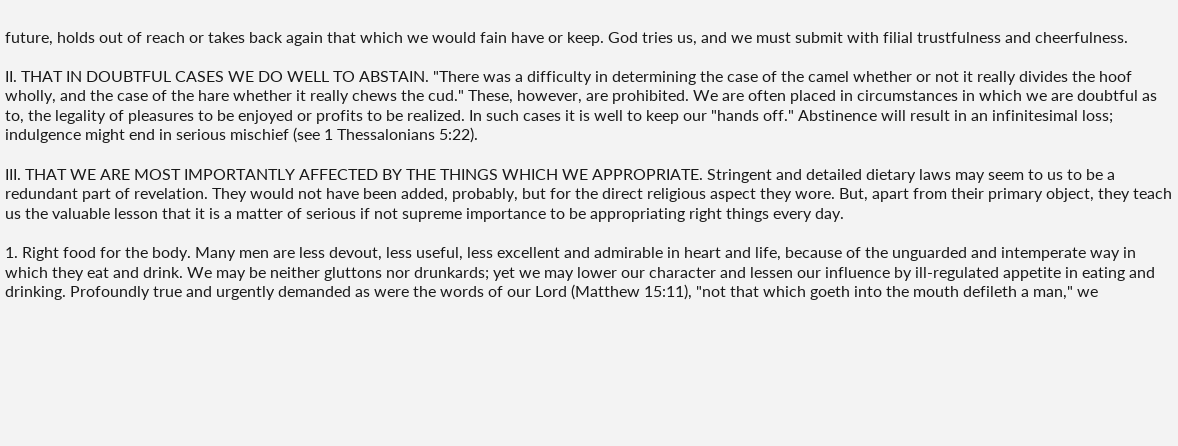future, holds out of reach or takes back again that which we would fain have or keep. God tries us, and we must submit with filial trustfulness and cheerfulness.

II. THAT IN DOUBTFUL CASES WE DO WELL TO ABSTAIN. "There was a difficulty in determining the case of the camel whether or not it really divides the hoof wholly, and the case of the hare whether it really chews the cud." These, however, are prohibited. We are often placed in circumstances in which we are doubtful as to, the legality of pleasures to be enjoyed or profits to be realized. In such cases it is well to keep our "hands off." Abstinence will result in an infinitesimal loss; indulgence might end in serious mischief (see 1 Thessalonians 5:22).

III. THAT WE ARE MOST IMPORTANTLY AFFECTED BY THE THINGS WHICH WE APPROPRIATE. Stringent and detailed dietary laws may seem to us to be a redundant part of revelation. They would not have been added, probably, but for the direct religious aspect they wore. But, apart from their primary object, they teach us the valuable lesson that it is a matter of serious if not supreme importance to be appropriating right things every day.

1. Right food for the body. Many men are less devout, less useful, less excellent and admirable in heart and life, because of the unguarded and intemperate way in which they eat and drink. We may be neither gluttons nor drunkards; yet we may lower our character and lessen our influence by ill-regulated appetite in eating and drinking. Profoundly true and urgently demanded as were the words of our Lord (Matthew 15:11), "not that which goeth into the mouth defileth a man," we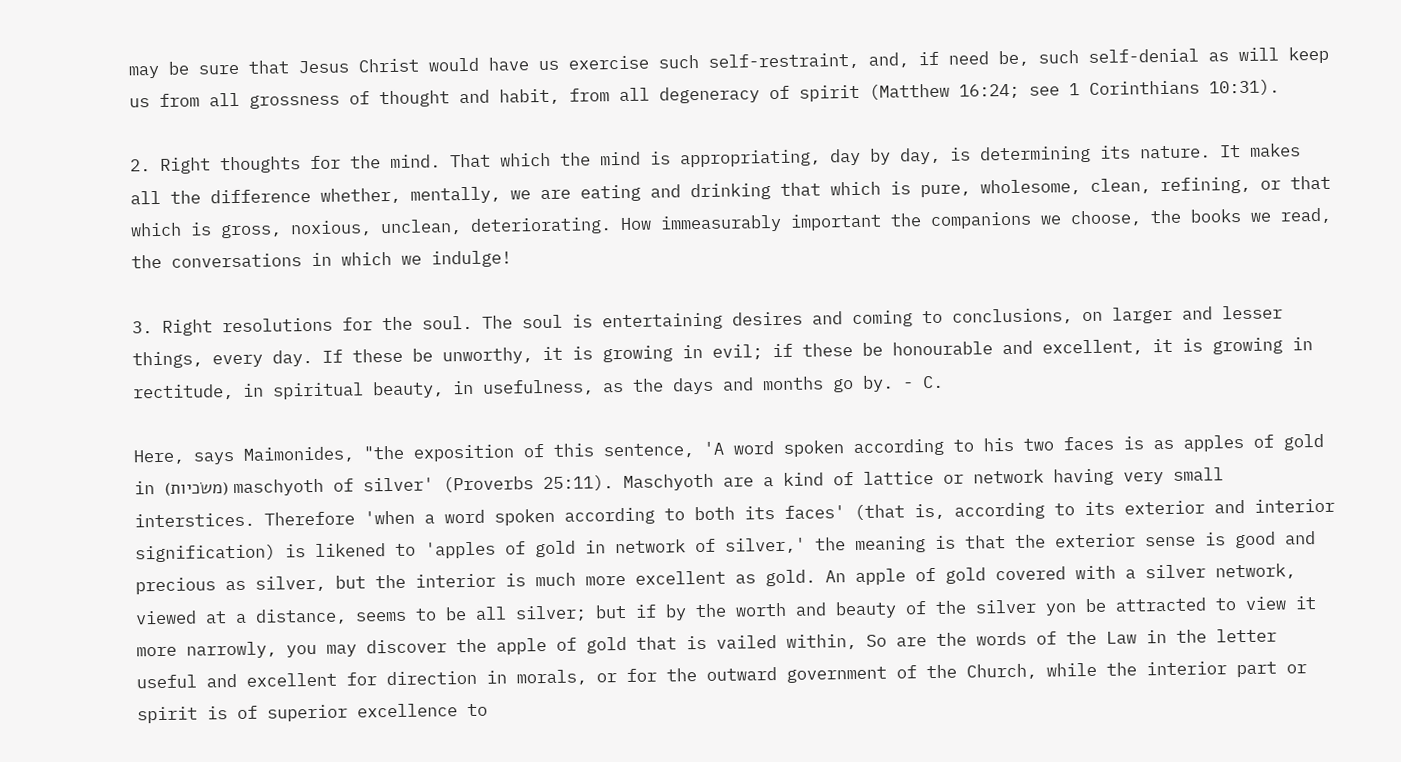may be sure that Jesus Christ would have us exercise such self-restraint, and, if need be, such self-denial as will keep us from all grossness of thought and habit, from all degeneracy of spirit (Matthew 16:24; see 1 Corinthians 10:31).

2. Right thoughts for the mind. That which the mind is appropriating, day by day, is determining its nature. It makes all the difference whether, mentally, we are eating and drinking that which is pure, wholesome, clean, refining, or that which is gross, noxious, unclean, deteriorating. How immeasurably important the companions we choose, the books we read, the conversations in which we indulge!

3. Right resolutions for the soul. The soul is entertaining desires and coming to conclusions, on larger and lesser things, every day. If these be unworthy, it is growing in evil; if these be honourable and excellent, it is growing in rectitude, in spiritual beauty, in usefulness, as the days and months go by. - C.

Here, says Maimonides, "the exposition of this sentence, 'A word spoken according to his two faces is as apples of gold in (משׂכיות) maschyoth of silver' (Proverbs 25:11). Maschyoth are a kind of lattice or network having very small interstices. Therefore 'when a word spoken according to both its faces' (that is, according to its exterior and interior signification) is likened to 'apples of gold in network of silver,' the meaning is that the exterior sense is good and precious as silver, but the interior is much more excellent as gold. An apple of gold covered with a silver network, viewed at a distance, seems to be all silver; but if by the worth and beauty of the silver yon be attracted to view it more narrowly, you may discover the apple of gold that is vailed within, So are the words of the Law in the letter useful and excellent for direction in morals, or for the outward government of the Church, while the interior part or spirit is of superior excellence to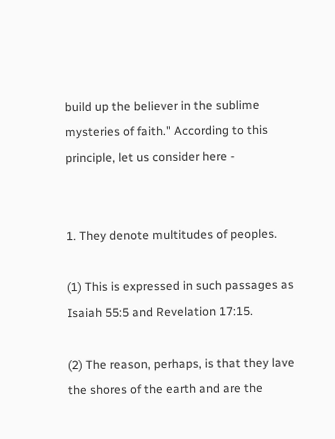build up the believer in the sublime mysteries of faith." According to this principle, let us consider here -


1. They denote multitudes of peoples.

(1) This is expressed in such passages as Isaiah 55:5 and Revelation 17:15.

(2) The reason, perhaps, is that they lave the shores of the earth and are the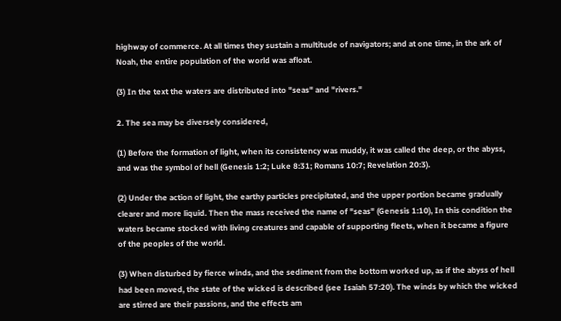highway of commerce. At all times they sustain a multitude of navigators; and at one time, in the ark of Noah, the entire population of the world was afloat.

(3) In the text the waters are distributed into "seas" and "rivers."

2. The sea may be diversely considered,

(1) Before the formation of light, when its consistency was muddy, it was called the deep, or the abyss, and was the symbol of hell (Genesis 1:2; Luke 8:31; Romans 10:7; Revelation 20:3).

(2) Under the action of light, the earthy particles precipitated, and the upper portion became gradually clearer and more liquid. Then the mass received the name of "seas" (Genesis 1:10), In this condition the waters became stocked with living creatures and capable of supporting fleets, when it became a figure of the peoples of the world.

(3) When disturbed by fierce winds, and the sediment from the bottom worked up, as if the abyss of hell had been moved, the state of the wicked is described (see Isaiah 57:20). The winds by which the wicked are stirred are their passions, and the effects am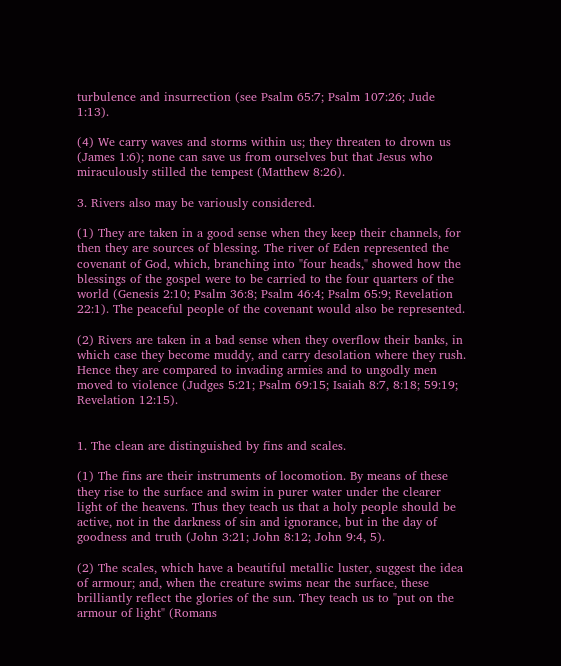turbulence and insurrection (see Psalm 65:7; Psalm 107:26; Jude 1:13).

(4) We carry waves and storms within us; they threaten to drown us (James 1:6); none can save us from ourselves but that Jesus who miraculously stilled the tempest (Matthew 8:26).

3. Rivers also may be variously considered.

(1) They are taken in a good sense when they keep their channels, for then they are sources of blessing. The river of Eden represented the covenant of God, which, branching into "four heads," showed how the blessings of the gospel were to be carried to the four quarters of the world (Genesis 2:10; Psalm 36:8; Psalm 46:4; Psalm 65:9; Revelation 22:1). The peaceful people of the covenant would also be represented.

(2) Rivers are taken in a bad sense when they overflow their banks, in which case they become muddy, and carry desolation where they rush. Hence they are compared to invading armies and to ungodly men moved to violence (Judges 5:21; Psalm 69:15; Isaiah 8:7, 8:18; 59:19; Revelation 12:15).


1. The clean are distinguished by fins and scales.

(1) The fins are their instruments of locomotion. By means of these they rise to the surface and swim in purer water under the clearer light of the heavens. Thus they teach us that a holy people should be active, not in the darkness of sin and ignorance, but in the day of goodness and truth (John 3:21; John 8:12; John 9:4, 5).

(2) The scales, which have a beautiful metallic luster, suggest the idea of armour; and, when the creature swims near the surface, these brilliantly reflect the glories of the sun. They teach us to "put on the armour of light" (Romans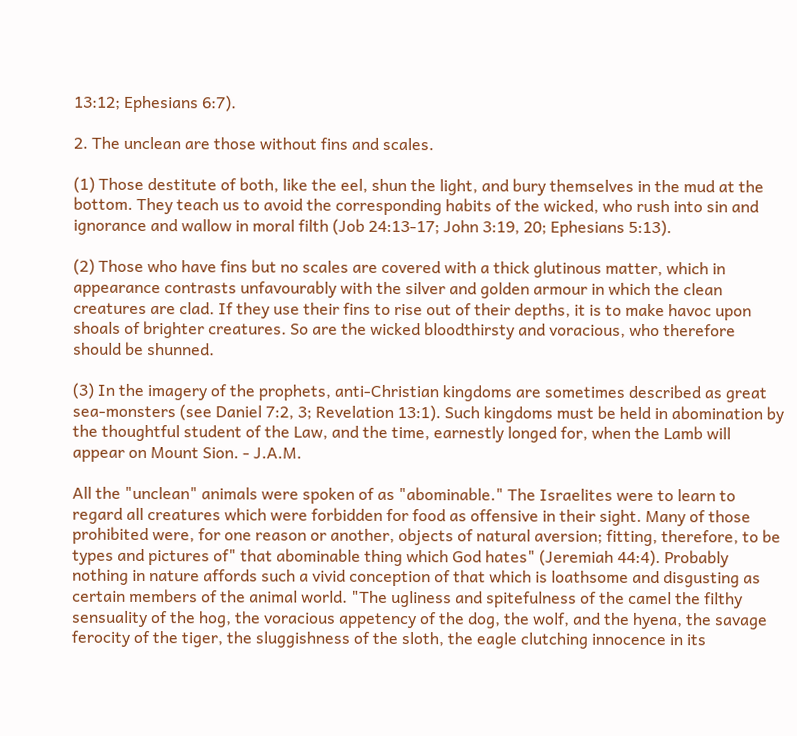13:12; Ephesians 6:7).

2. The unclean are those without fins and scales.

(1) Those destitute of both, like the eel, shun the light, and bury themselves in the mud at the bottom. They teach us to avoid the corresponding habits of the wicked, who rush into sin and ignorance and wallow in moral filth (Job 24:13-17; John 3:19, 20; Ephesians 5:13).

(2) Those who have fins but no scales are covered with a thick glutinous matter, which in appearance contrasts unfavourably with the silver and golden armour in which the clean creatures are clad. If they use their fins to rise out of their depths, it is to make havoc upon shoals of brighter creatures. So are the wicked bloodthirsty and voracious, who therefore should be shunned.

(3) In the imagery of the prophets, anti-Christian kingdoms are sometimes described as great sea-monsters (see Daniel 7:2, 3; Revelation 13:1). Such kingdoms must be held in abomination by the thoughtful student of the Law, and the time, earnestly longed for, when the Lamb will appear on Mount Sion. - J.A.M.

All the "unclean" animals were spoken of as "abominable." The Israelites were to learn to regard all creatures which were forbidden for food as offensive in their sight. Many of those prohibited were, for one reason or another, objects of natural aversion; fitting, therefore, to be types and pictures of" that abominable thing which God hates" (Jeremiah 44:4). Probably nothing in nature affords such a vivid conception of that which is loathsome and disgusting as certain members of the animal world. "The ugliness and spitefulness of the camel the filthy sensuality of the hog, the voracious appetency of the dog, the wolf, and the hyena, the savage ferocity of the tiger, the sluggishness of the sloth, the eagle clutching innocence in its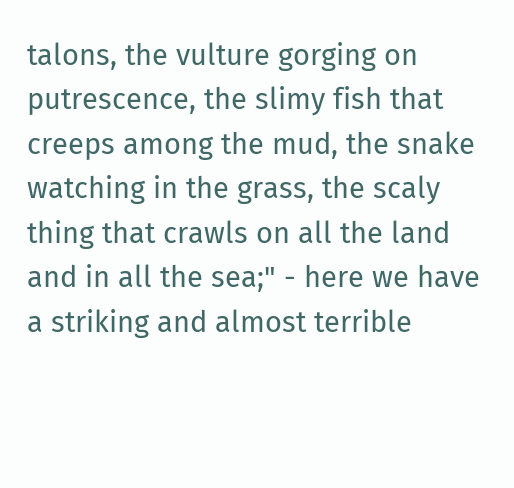talons, the vulture gorging on putrescence, the slimy fish that creeps among the mud, the snake watching in the grass, the scaly thing that crawls on all the land and in all the sea;" - here we have a striking and almost terrible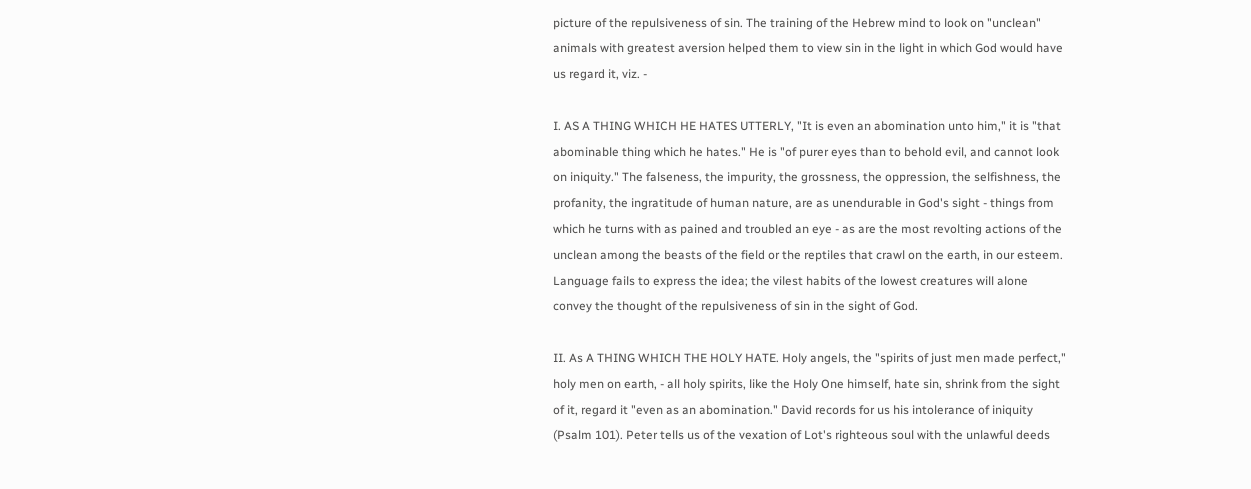picture of the repulsiveness of sin. The training of the Hebrew mind to look on "unclean" animals with greatest aversion helped them to view sin in the light in which God would have us regard it, viz. -

I. AS A THING WHICH HE HATES UTTERLY, "It is even an abomination unto him," it is "that abominable thing which he hates." He is "of purer eyes than to behold evil, and cannot look on iniquity." The falseness, the impurity, the grossness, the oppression, the selfishness, the profanity, the ingratitude of human nature, are as unendurable in God's sight - things from which he turns with as pained and troubled an eye - as are the most revolting actions of the unclean among the beasts of the field or the reptiles that crawl on the earth, in our esteem. Language fails to express the idea; the vilest habits of the lowest creatures will alone convey the thought of the repulsiveness of sin in the sight of God.

II. As A THING WHICH THE HOLY HATE. Holy angels, the "spirits of just men made perfect," holy men on earth, - all holy spirits, like the Holy One himself, hate sin, shrink from the sight of it, regard it "even as an abomination." David records for us his intolerance of iniquity (Psalm 101). Peter tells us of the vexation of Lot's righteous soul with the unlawful deeds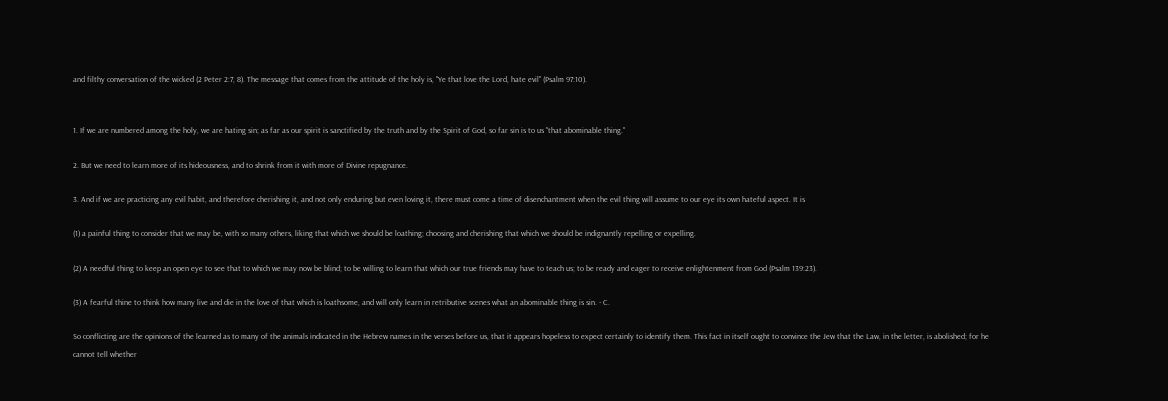and filthy conversation of the wicked (2 Peter 2:7, 8). The message that comes from the attitude of the holy is, "Ye that love the Lord, hate evil" (Psalm 97:10).


1. If we are numbered among the holy, we are hating sin; as far as our spirit is sanctified by the truth and by the Spirit of God, so far sin is to us "that abominable thing."

2. But we need to learn more of its hideousness, and to shrink from it with more of Divine repugnance.

3. And if we are practicing any evil habit, and therefore cherishing it, and not only enduring but even loving it, there must come a time of disenchantment when the evil thing will assume to our eye its own hateful aspect. It is

(1) a painful thing to consider that we may be, with so many others, liking that which we should be loathing; choosing and cherishing that which we should be indignantly repelling or expelling.

(2) A needful thing to keep an open eye to see that to which we may now be blind; to be willing to learn that which our true friends may have to teach us; to be ready and eager to receive enlightenment from God (Psalm 139:23).

(3) A fearful thine to think how many live and die in the love of that which is loathsome, and will only learn in retributive scenes what an abominable thing is sin. - C.

So conflicting are the opinions of the learned as to many of the animals indicated in the Hebrew names in the verses before us, that it appears hopeless to expect certainly to identify them. This fact in itself ought to convince the Jew that the Law, in the letter, is abolished; for he cannot tell whether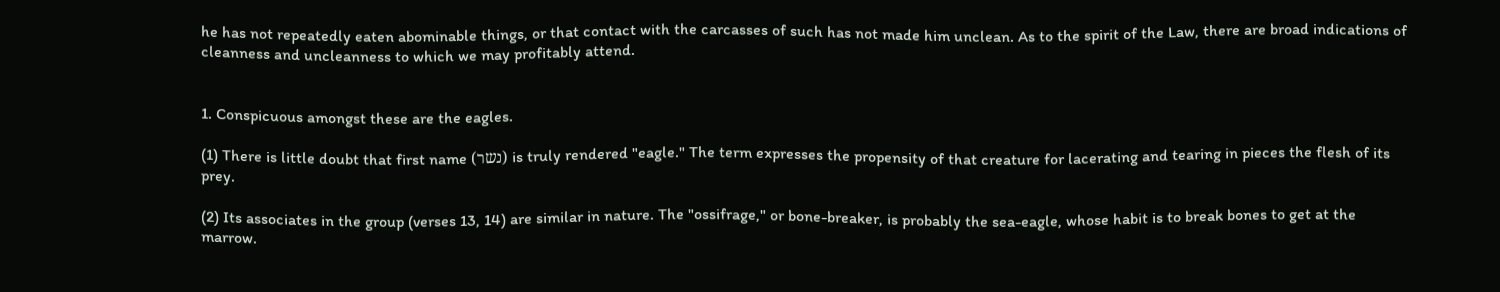he has not repeatedly eaten abominable things, or that contact with the carcasses of such has not made him unclean. As to the spirit of the Law, there are broad indications of cleanness and uncleanness to which we may profitably attend.


1. Conspicuous amongst these are the eagles.

(1) There is little doubt that first name (נשר) is truly rendered "eagle." The term expresses the propensity of that creature for lacerating and tearing in pieces the flesh of its prey.

(2) Its associates in the group (verses 13, 14) are similar in nature. The "ossifrage," or bone-breaker, is probably the sea-eagle, whose habit is to break bones to get at the marrow.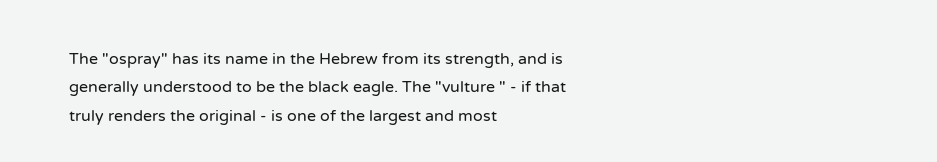The "ospray" has its name in the Hebrew from its strength, and is generally understood to be the black eagle. The "vulture " - if that truly renders the original - is one of the largest and most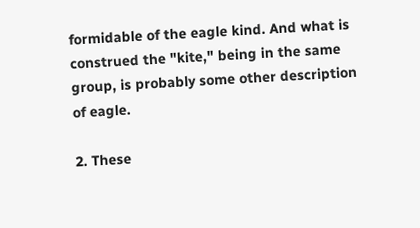formidable of the eagle kind. And what is construed the "kite," being in the same group, is probably some other description of eagle.

2. These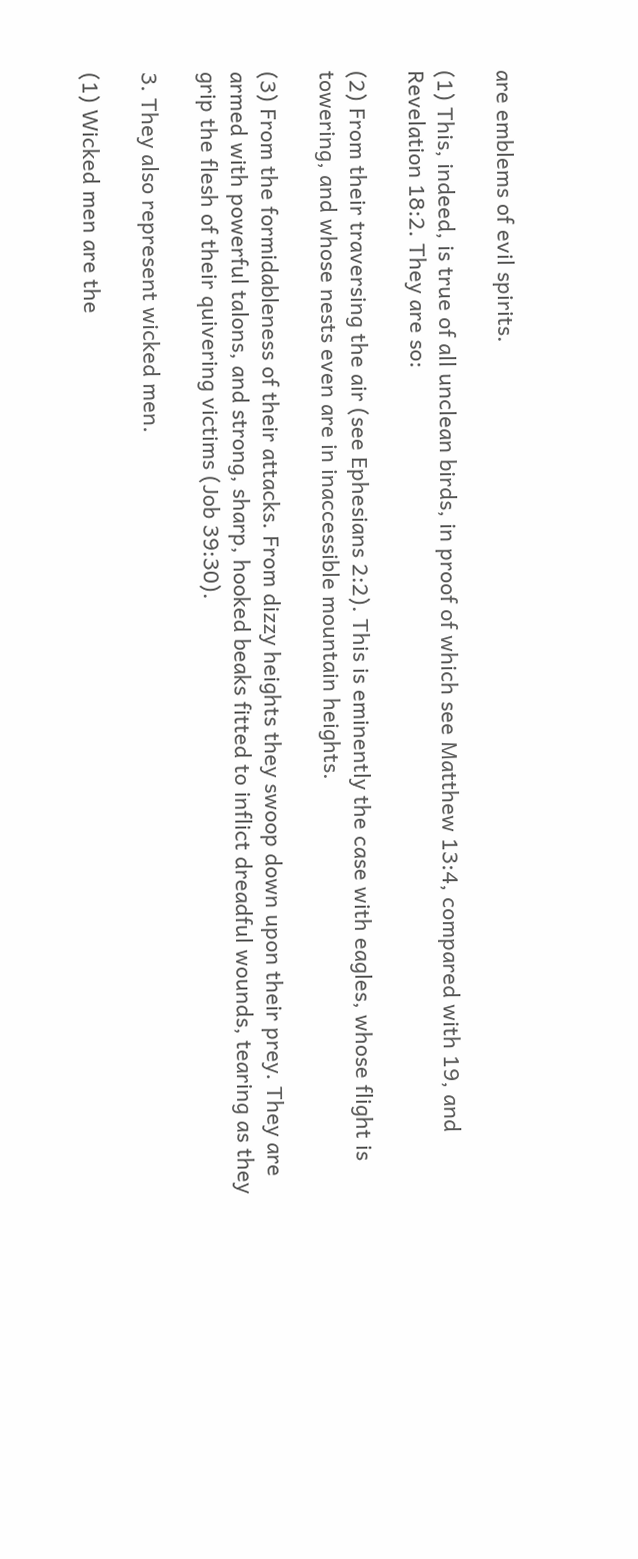are emblems of evil spirits.

(1) This, indeed, is true of all unclean birds, in proof of which see Matthew 13:4, compared with 19, and Revelation 18:2. They are so:

(2) From their traversing the air (see Ephesians 2:2). This is eminently the case with eagles, whose flight is towering, and whose nests even are in inaccessible mountain heights.

(3) From the formidableness of their attacks. From dizzy heights they swoop down upon their prey. They are armed with powerful talons, and strong, sharp, hooked beaks fitted to inflict dreadful wounds, tearing as they grip the flesh of their quivering victims (Job 39:30).

3. They also represent wicked men.

(1) Wicked men are the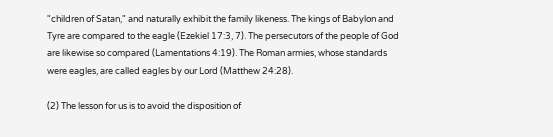"children of Satan," and naturally exhibit the family likeness. The kings of Babylon and Tyre are compared to the eagle (Ezekiel 17:3, 7). The persecutors of the people of God are likewise so compared (Lamentations 4:19). The Roman armies, whose standards were eagles, are called eagles by our Lord (Matthew 24:28).

(2) The lesson for us is to avoid the disposition of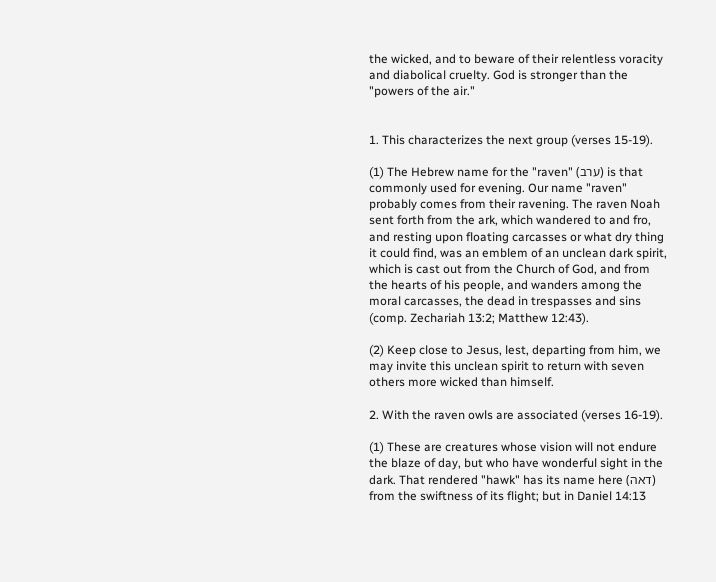the wicked, and to beware of their relentless voracity and diabolical cruelty. God is stronger than the "powers of the air."


1. This characterizes the next group (verses 15-19).

(1) The Hebrew name for the "raven" (ערב) is that commonly used for evening. Our name "raven" probably comes from their ravening. The raven Noah sent forth from the ark, which wandered to and fro, and resting upon floating carcasses or what dry thing it could find, was an emblem of an unclean dark spirit, which is cast out from the Church of God, and from the hearts of his people, and wanders among the moral carcasses, the dead in trespasses and sins (comp. Zechariah 13:2; Matthew 12:43).

(2) Keep close to Jesus, lest, departing from him, we may invite this unclean spirit to return with seven others more wicked than himself.

2. With the raven owls are associated (verses 16-19).

(1) These are creatures whose vision will not endure the blaze of day, but who have wonderful sight in the dark. That rendered "hawk" has its name here (דאה) from the swiftness of its flight; but in Daniel 14:13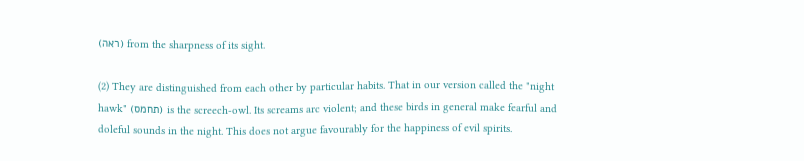(ראה) from the sharpness of its sight.

(2) They are distinguished from each other by particular habits. That in our version called the "night hawk" (תחמס) is the screech-owl. Its screams arc violent; and these birds in general make fearful and doleful sounds in the night. This does not argue favourably for the happiness of evil spirits.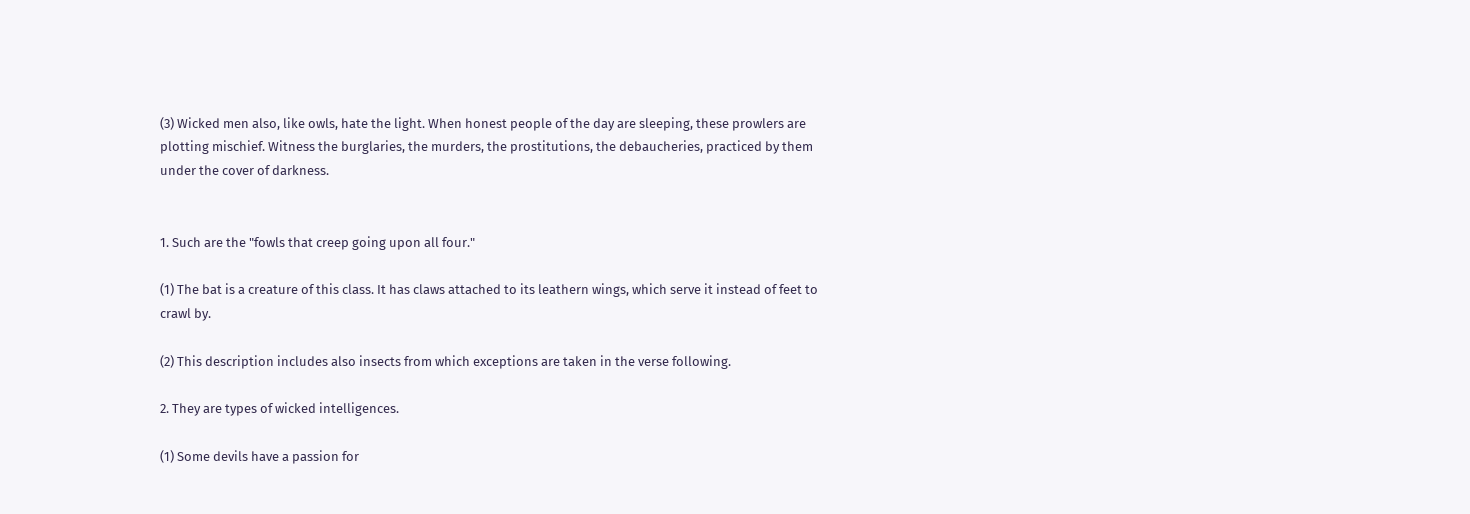(3) Wicked men also, like owls, hate the light. When honest people of the day are sleeping, these prowlers are plotting mischief. Witness the burglaries, the murders, the prostitutions, the debaucheries, practiced by them under the cover of darkness.


1. Such are the "fowls that creep going upon all four."

(1) The bat is a creature of this class. It has claws attached to its leathern wings, which serve it instead of feet to crawl by.

(2) This description includes also insects from which exceptions are taken in the verse following.

2. They are types of wicked intelligences.

(1) Some devils have a passion for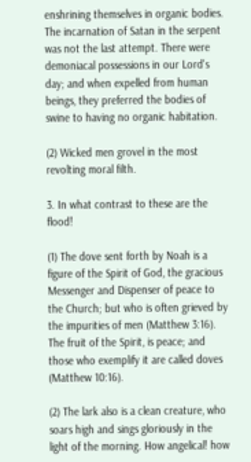enshrining themselves in organic bodies. The incarnation of Satan in the serpent was not the last attempt. There were demoniacal possessions in our Lord's day; and when expelled from human beings, they preferred the bodies of swine to having no organic habitation.

(2) Wicked men grovel in the most revolting moral filth.

3. In what contrast to these are the flood!

(1) The dove sent forth by Noah is a figure of the Spirit of God, the gracious Messenger and Dispenser of peace to the Church; but who is often grieved by the impurities of men (Matthew 3:16). The fruit of the Spirit, is peace; and those who exemplify it are called doves (Matthew 10:16).

(2) The lark also is a clean creature, who soars high and sings gloriously in the light of the morning. How angelical! how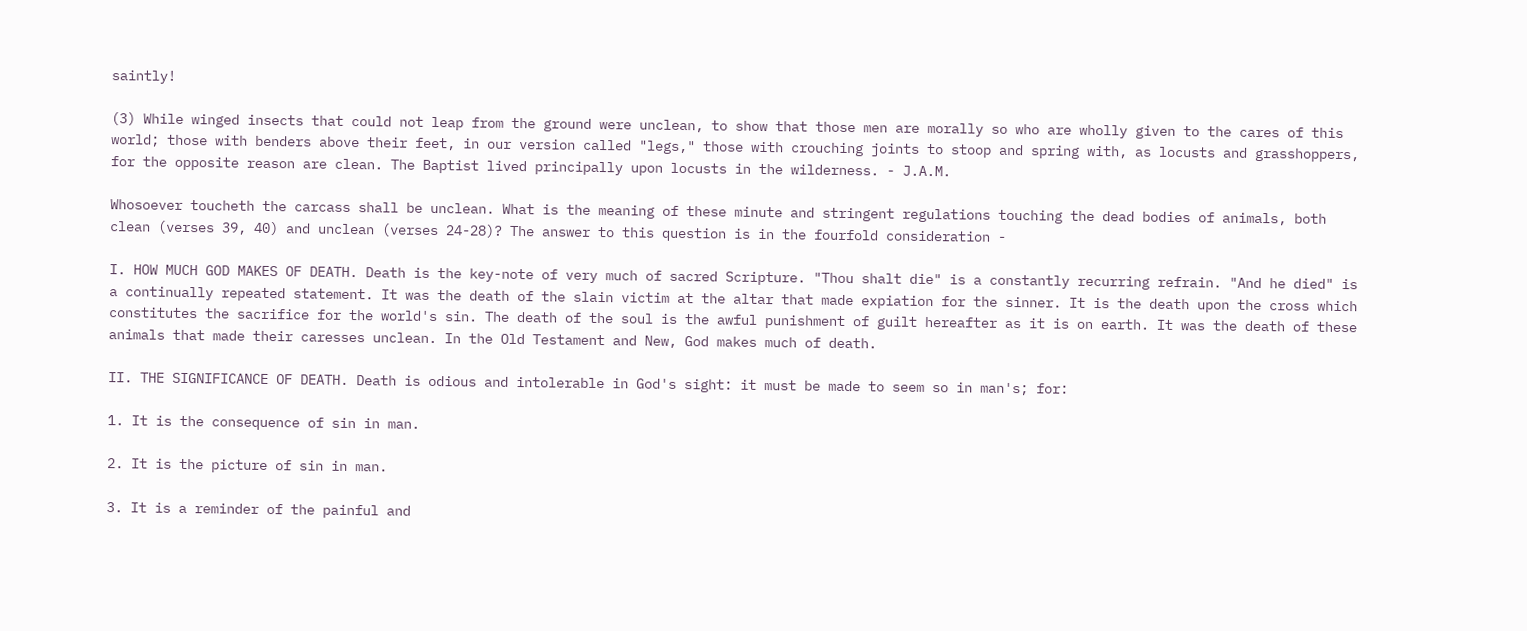saintly!

(3) While winged insects that could not leap from the ground were unclean, to show that those men are morally so who are wholly given to the cares of this world; those with benders above their feet, in our version called "legs," those with crouching joints to stoop and spring with, as locusts and grasshoppers, for the opposite reason are clean. The Baptist lived principally upon locusts in the wilderness. - J.A.M.

Whosoever toucheth the carcass shall be unclean. What is the meaning of these minute and stringent regulations touching the dead bodies of animals, both clean (verses 39, 40) and unclean (verses 24-28)? The answer to this question is in the fourfold consideration -

I. HOW MUCH GOD MAKES OF DEATH. Death is the key-note of very much of sacred Scripture. "Thou shalt die" is a constantly recurring refrain. "And he died" is a continually repeated statement. It was the death of the slain victim at the altar that made expiation for the sinner. It is the death upon the cross which constitutes the sacrifice for the world's sin. The death of the soul is the awful punishment of guilt hereafter as it is on earth. It was the death of these animals that made their caresses unclean. In the Old Testament and New, God makes much of death.

II. THE SIGNIFICANCE OF DEATH. Death is odious and intolerable in God's sight: it must be made to seem so in man's; for:

1. It is the consequence of sin in man.

2. It is the picture of sin in man.

3. It is a reminder of the painful and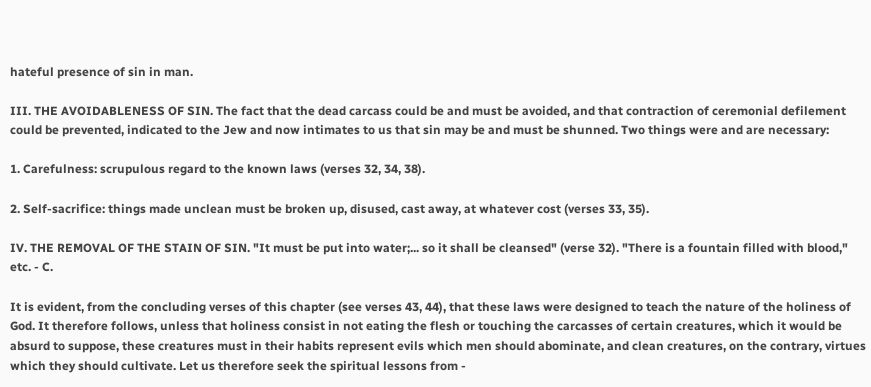hateful presence of sin in man.

III. THE AVOIDABLENESS OF SIN. The fact that the dead carcass could be and must be avoided, and that contraction of ceremonial defilement could be prevented, indicated to the Jew and now intimates to us that sin may be and must be shunned. Two things were and are necessary:

1. Carefulness: scrupulous regard to the known laws (verses 32, 34, 38).

2. Self-sacrifice: things made unclean must be broken up, disused, cast away, at whatever cost (verses 33, 35).

IV. THE REMOVAL OF THE STAIN OF SIN. "It must be put into water;... so it shall be cleansed" (verse 32). "There is a fountain filled with blood," etc. - C.

It is evident, from the concluding verses of this chapter (see verses 43, 44), that these laws were designed to teach the nature of the holiness of God. It therefore follows, unless that holiness consist in not eating the flesh or touching the carcasses of certain creatures, which it would be absurd to suppose, these creatures must in their habits represent evils which men should abominate, and clean creatures, on the contrary, virtues which they should cultivate. Let us therefore seek the spiritual lessons from -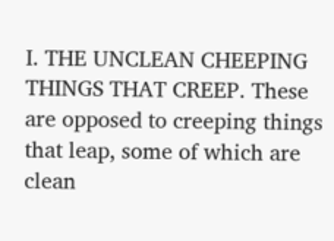I. THE UNCLEAN CHEEPING THINGS THAT CREEP. These are opposed to creeping things that leap, some of which are clean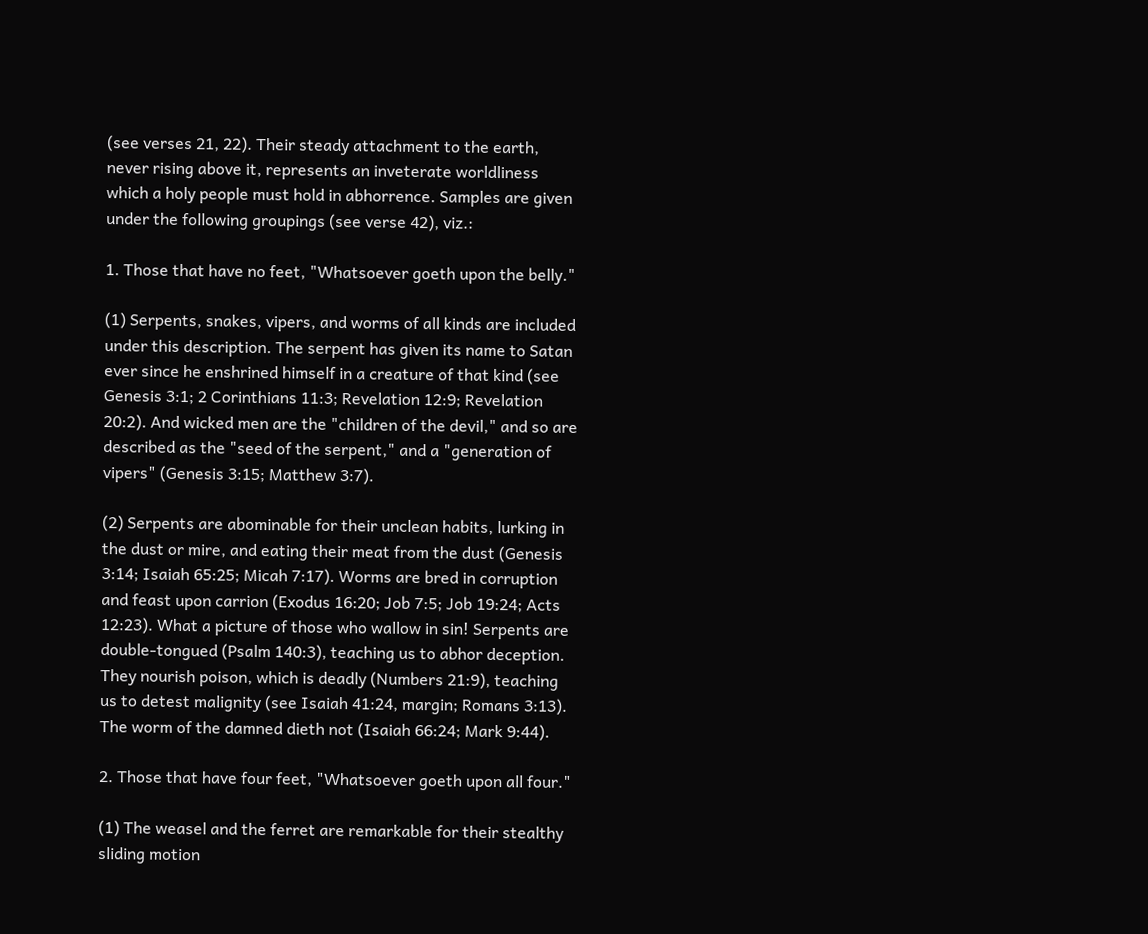(see verses 21, 22). Their steady attachment to the earth, never rising above it, represents an inveterate worldliness which a holy people must hold in abhorrence. Samples are given under the following groupings (see verse 42), viz.:

1. Those that have no feet, "Whatsoever goeth upon the belly."

(1) Serpents, snakes, vipers, and worms of all kinds are included under this description. The serpent has given its name to Satan ever since he enshrined himself in a creature of that kind (see Genesis 3:1; 2 Corinthians 11:3; Revelation 12:9; Revelation 20:2). And wicked men are the "children of the devil," and so are described as the "seed of the serpent," and a "generation of vipers" (Genesis 3:15; Matthew 3:7).

(2) Serpents are abominable for their unclean habits, lurking in the dust or mire, and eating their meat from the dust (Genesis 3:14; Isaiah 65:25; Micah 7:17). Worms are bred in corruption and feast upon carrion (Exodus 16:20; Job 7:5; Job 19:24; Acts 12:23). What a picture of those who wallow in sin! Serpents are double-tongued (Psalm 140:3), teaching us to abhor deception. They nourish poison, which is deadly (Numbers 21:9), teaching us to detest malignity (see Isaiah 41:24, margin; Romans 3:13). The worm of the damned dieth not (Isaiah 66:24; Mark 9:44).

2. Those that have four feet, "Whatsoever goeth upon all four."

(1) The weasel and the ferret are remarkable for their stealthy sliding motion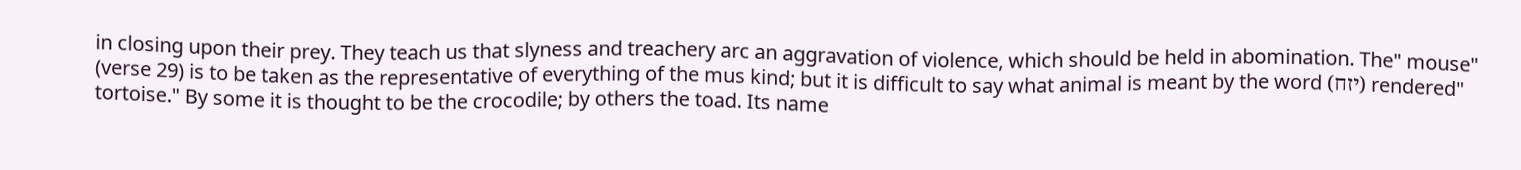in closing upon their prey. They teach us that slyness and treachery arc an aggravation of violence, which should be held in abomination. The" mouse" (verse 29) is to be taken as the representative of everything of the mus kind; but it is difficult to say what animal is meant by the word (יזח) rendered" tortoise." By some it is thought to be the crocodile; by others the toad. Its name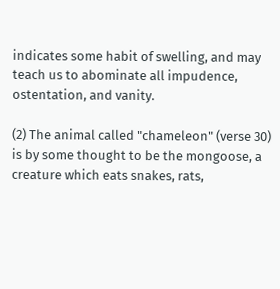indicates some habit of swelling, and may teach us to abominate all impudence, ostentation, and vanity.

(2) The animal called "chameleon" (verse 30) is by some thought to be the mongoose, a creature which eats snakes, rats,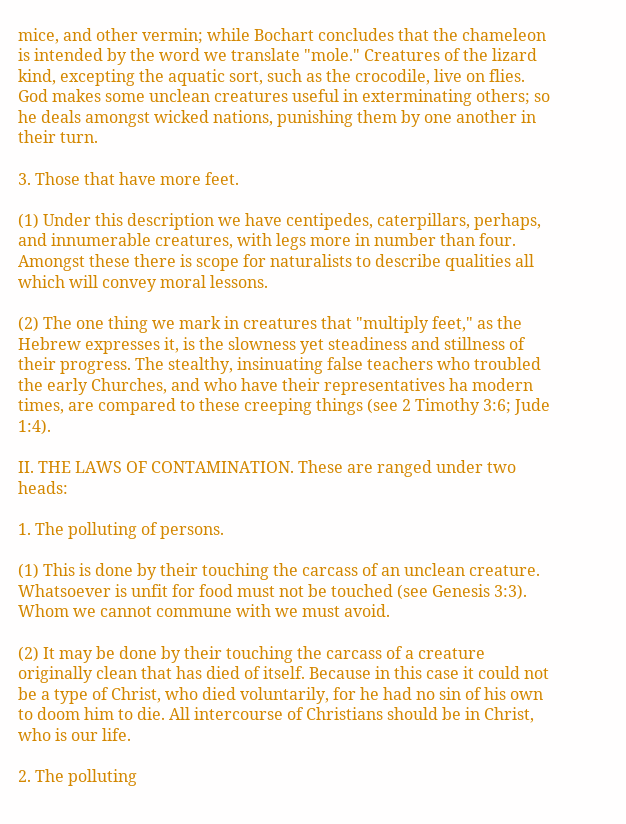mice, and other vermin; while Bochart concludes that the chameleon is intended by the word we translate "mole." Creatures of the lizard kind, excepting the aquatic sort, such as the crocodile, live on flies. God makes some unclean creatures useful in exterminating others; so he deals amongst wicked nations, punishing them by one another in their turn.

3. Those that have more feet.

(1) Under this description we have centipedes, caterpillars, perhaps, and innumerable creatures, with legs more in number than four. Amongst these there is scope for naturalists to describe qualities all which will convey moral lessons.

(2) The one thing we mark in creatures that "multiply feet," as the Hebrew expresses it, is the slowness yet steadiness and stillness of their progress. The stealthy, insinuating false teachers who troubled the early Churches, and who have their representatives ha modern times, are compared to these creeping things (see 2 Timothy 3:6; Jude 1:4).

II. THE LAWS OF CONTAMINATION. These are ranged under two heads:

1. The polluting of persons.

(1) This is done by their touching the carcass of an unclean creature. Whatsoever is unfit for food must not be touched (see Genesis 3:3). Whom we cannot commune with we must avoid.

(2) It may be done by their touching the carcass of a creature originally clean that has died of itself. Because in this case it could not be a type of Christ, who died voluntarily, for he had no sin of his own to doom him to die. All intercourse of Christians should be in Christ, who is our life.

2. The polluting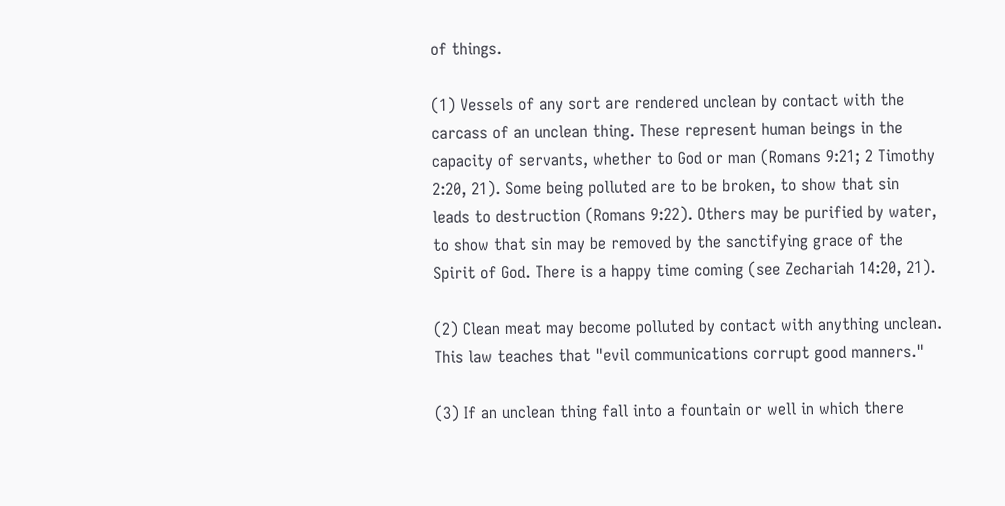of things.

(1) Vessels of any sort are rendered unclean by contact with the carcass of an unclean thing. These represent human beings in the capacity of servants, whether to God or man (Romans 9:21; 2 Timothy 2:20, 21). Some being polluted are to be broken, to show that sin leads to destruction (Romans 9:22). Others may be purified by water, to show that sin may be removed by the sanctifying grace of the Spirit of God. There is a happy time coming (see Zechariah 14:20, 21).

(2) Clean meat may become polluted by contact with anything unclean. This law teaches that "evil communications corrupt good manners."

(3) If an unclean thing fall into a fountain or well in which there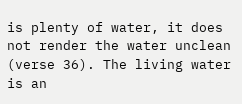is plenty of water, it does not render the water unclean (verse 36). The living water is an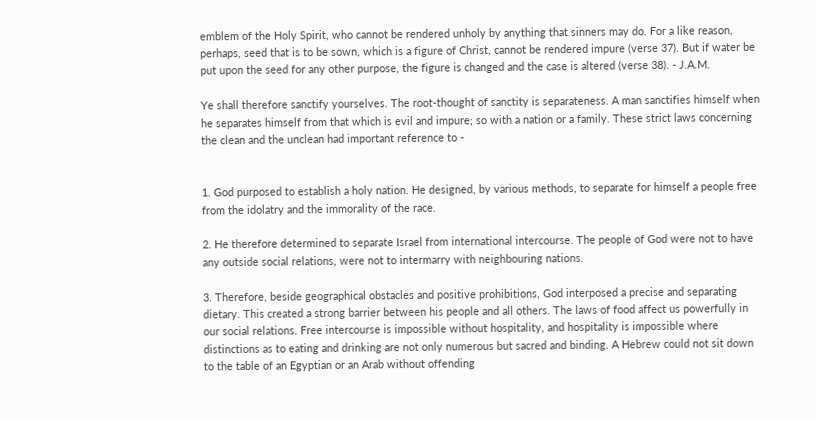emblem of the Holy Spirit, who cannot be rendered unholy by anything that sinners may do. For a like reason, perhaps, seed that is to be sown, which is a figure of Christ, cannot be rendered impure (verse 37). But if water be put upon the seed for any other purpose, the figure is changed and the case is altered (verse 38). - J.A.M.

Ye shall therefore sanctify yourselves. The root-thought of sanctity is separateness. A man sanctifies himself when he separates himself from that which is evil and impure; so with a nation or a family. These strict laws concerning the clean and the unclean had important reference to -


1. God purposed to establish a holy nation. He designed, by various methods, to separate for himself a people free from the idolatry and the immorality of the race.

2. He therefore determined to separate Israel from international intercourse. The people of God were not to have any outside social relations, were not to intermarry with neighbouring nations.

3. Therefore, beside geographical obstacles and positive prohibitions, God interposed a precise and separating dietary. This created a strong barrier between his people and all others. The laws of food affect us powerfully in our social relations. Free intercourse is impossible without hospitality, and hospitality is impossible where distinctions as to eating and drinking are not only numerous but sacred and binding. A Hebrew could not sit down to the table of an Egyptian or an Arab without offending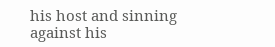his host and sinning against his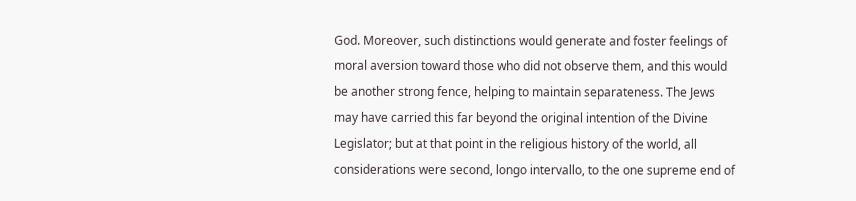God. Moreover, such distinctions would generate and foster feelings of moral aversion toward those who did not observe them, and this would be another strong fence, helping to maintain separateness. The Jews may have carried this far beyond the original intention of the Divine Legislator; but at that point in the religious history of the world, all considerations were second, longo intervallo, to the one supreme end of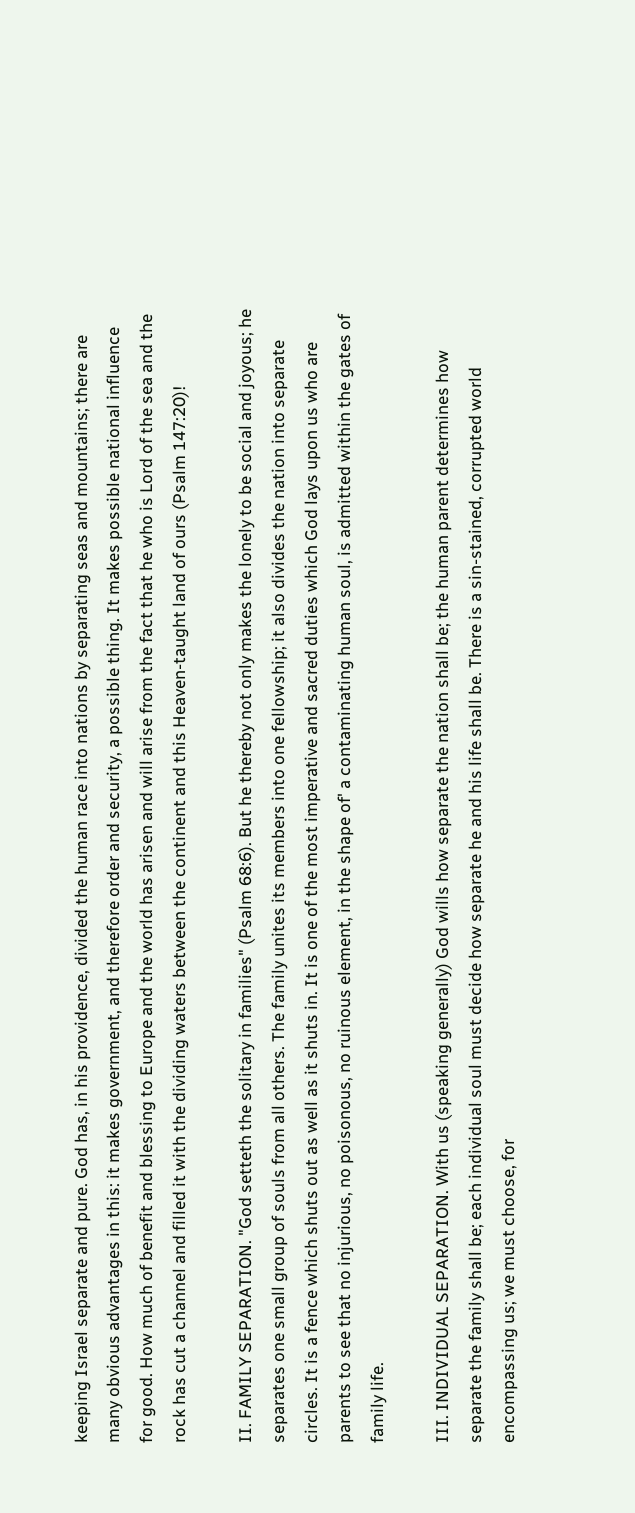keeping Israel separate and pure. God has, in his providence, divided the human race into nations by separating seas and mountains; there are many obvious advantages in this: it makes government, and therefore order and security, a possible thing. It makes possible national influence for good. How much of benefit and blessing to Europe and the world has arisen and will arise from the fact that he who is Lord of the sea and the rock has cut a channel and filled it with the dividing waters between the continent and this Heaven-taught land of ours (Psalm 147:20)!

II. FAMILY SEPARATION. "God setteth the solitary in families" (Psalm 68:6). But he thereby not only makes the lonely to be social and joyous; he separates one small group of souls from all others. The family unites its members into one fellowship; it also divides the nation into separate circles. It is a fence which shuts out as well as it shuts in. It is one of the most imperative and sacred duties which God lays upon us who are parents to see that no injurious, no poisonous, no ruinous element, in the shape of' a contaminating human soul, is admitted within the gates of family life.

III. INDIVIDUAL SEPARATION. With us (speaking generally) God wills how separate the nation shall be; the human parent determines how separate the family shall be; each individual soul must decide how separate he and his life shall be. There is a sin-stained, corrupted world encompassing us; we must choose, for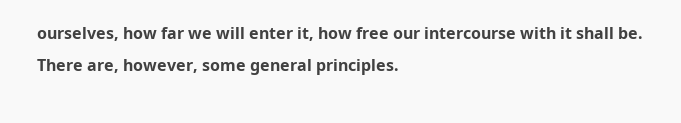ourselves, how far we will enter it, how free our intercourse with it shall be. There are, however, some general principles.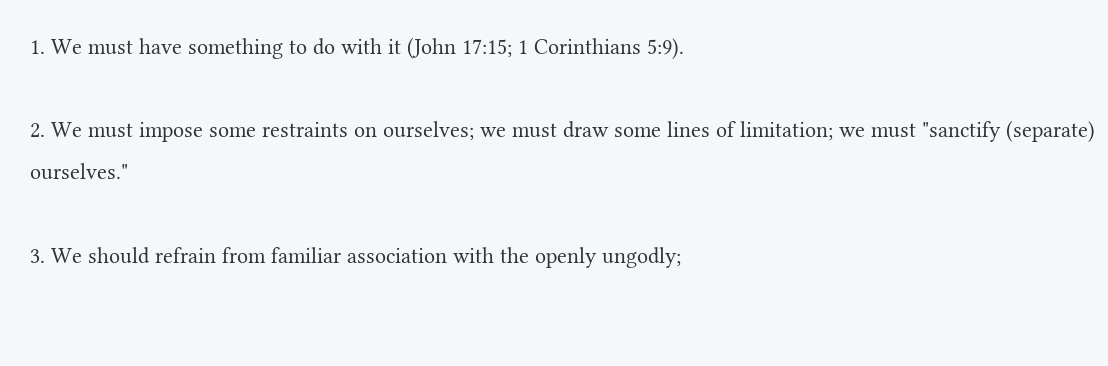1. We must have something to do with it (John 17:15; 1 Corinthians 5:9).

2. We must impose some restraints on ourselves; we must draw some lines of limitation; we must "sanctify (separate) ourselves."

3. We should refrain from familiar association with the openly ungodly;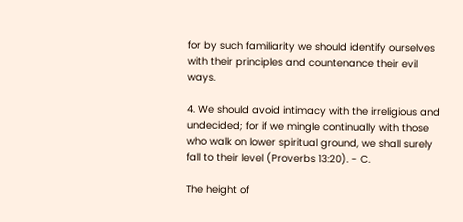for by such familiarity we should identify ourselves with their principles and countenance their evil ways.

4. We should avoid intimacy with the irreligious and undecided; for if we mingle continually with those who walk on lower spiritual ground, we shall surely fall to their level (Proverbs 13:20). - C.

The height of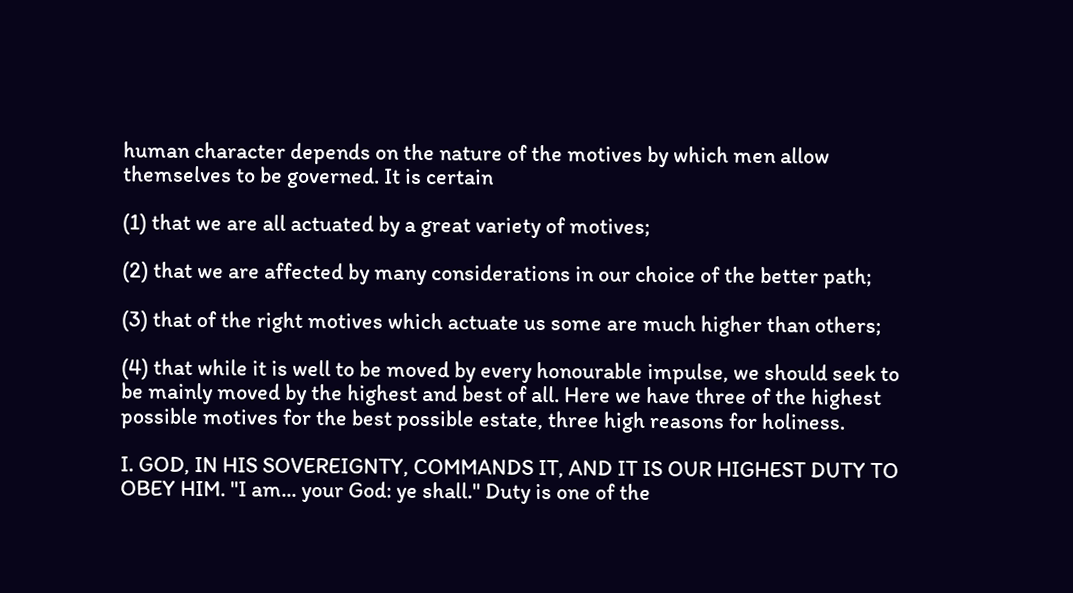human character depends on the nature of the motives by which men allow themselves to be governed. It is certain

(1) that we are all actuated by a great variety of motives;

(2) that we are affected by many considerations in our choice of the better path;

(3) that of the right motives which actuate us some are much higher than others;

(4) that while it is well to be moved by every honourable impulse, we should seek to be mainly moved by the highest and best of all. Here we have three of the highest possible motives for the best possible estate, three high reasons for holiness.

I. GOD, IN HIS SOVEREIGNTY, COMMANDS IT, AND IT IS OUR HIGHEST DUTY TO OBEY HIM. "I am... your God: ye shall." Duty is one of the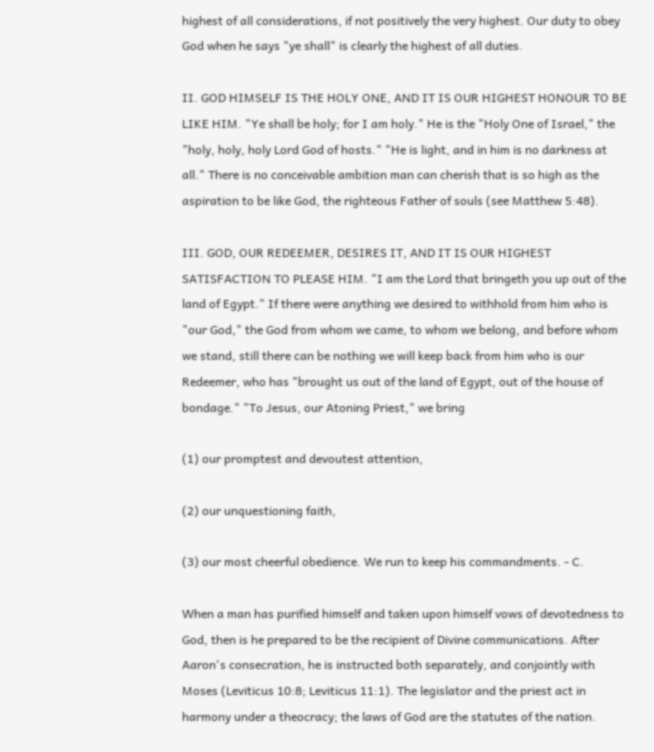highest of all considerations, if not positively the very highest. Our duty to obey God when he says "ye shall" is clearly the highest of all duties.

II. GOD HIMSELF IS THE HOLY ONE, AND IT IS OUR HIGHEST HONOUR TO BE LIKE HIM. "Ye shall be holy; for I am holy." He is the "Holy One of Israel," the "holy, holy, holy Lord God of hosts." "He is light, and in him is no darkness at all." There is no conceivable ambition man can cherish that is so high as the aspiration to be like God, the righteous Father of souls (see Matthew 5:48).

III. GOD, OUR REDEEMER, DESIRES IT, AND IT IS OUR HIGHEST SATISFACTION TO PLEASE HIM. "I am the Lord that bringeth you up out of the land of Egypt." If there were anything we desired to withhold from him who is "our God," the God from whom we came, to whom we belong, and before whom we stand, still there can be nothing we will keep back from him who is our Redeemer, who has "brought us out of the land of Egypt, out of the house of bondage." "To Jesus, our Atoning Priest," we bring

(1) our promptest and devoutest attention,

(2) our unquestioning faith,

(3) our most cheerful obedience. We run to keep his commandments. - C.

When a man has purified himself and taken upon himself vows of devotedness to God, then is he prepared to be the recipient of Divine communications. After Aaron's consecration, he is instructed both separately, and conjointly with Moses (Leviticus 10:8; Leviticus 11:1). The legislator and the priest act in harmony under a theocracy; the laws of God are the statutes of the nation.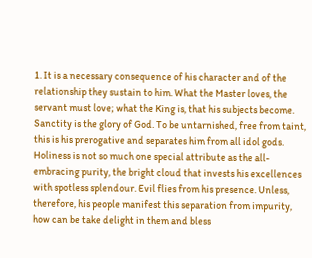1. It is a necessary consequence of his character and of the relationship they sustain to him. What the Master loves, the servant must love; what the King is, that his subjects become. Sanctity is the glory of God. To be untarnished, free from taint, this is his prerogative and separates him from all idol gods. Holiness is not so much one special attribute as the all-embracing purity, the bright cloud that invests his excellences with spotless splendour. Evil flies from his presence. Unless, therefore, his people manifest this separation from impurity, how can be take delight in them and bless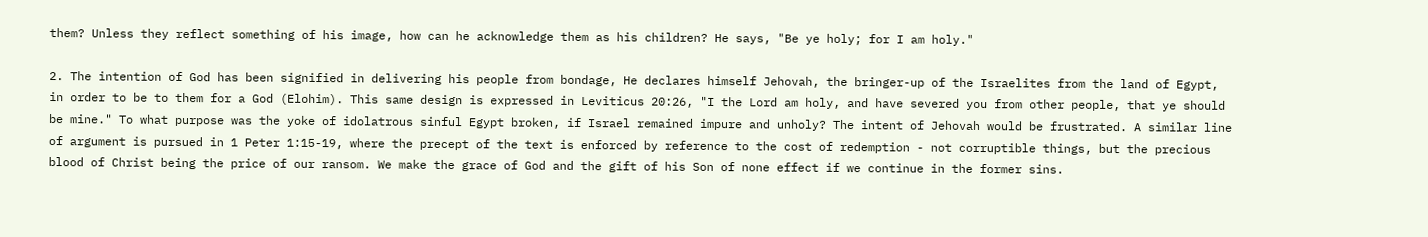them? Unless they reflect something of his image, how can he acknowledge them as his children? He says, "Be ye holy; for I am holy."

2. The intention of God has been signified in delivering his people from bondage, He declares himself Jehovah, the bringer-up of the Israelites from the land of Egypt, in order to be to them for a God (Elohim). This same design is expressed in Leviticus 20:26, "I the Lord am holy, and have severed you from other people, that ye should be mine." To what purpose was the yoke of idolatrous sinful Egypt broken, if Israel remained impure and unholy? The intent of Jehovah would be frustrated. A similar line of argument is pursued in 1 Peter 1:15-19, where the precept of the text is enforced by reference to the cost of redemption - not corruptible things, but the precious blood of Christ being the price of our ransom. We make the grace of God and the gift of his Son of none effect if we continue in the former sins.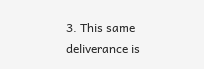3. This same deliverance is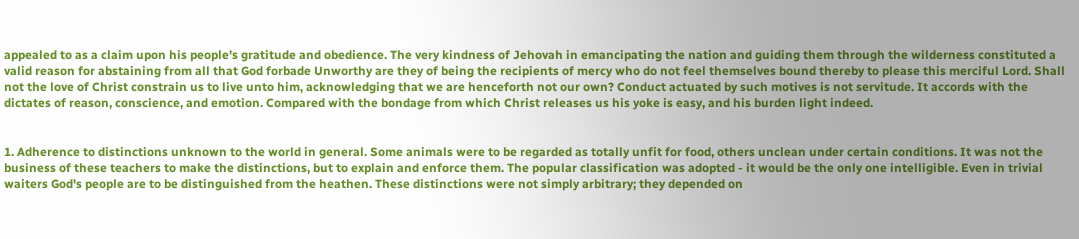appealed to as a claim upon his people's gratitude and obedience. The very kindness of Jehovah in emancipating the nation and guiding them through the wilderness constituted a valid reason for abstaining from all that God forbade Unworthy are they of being the recipients of mercy who do not feel themselves bound thereby to please this merciful Lord. Shall not the love of Christ constrain us to live unto him, acknowledging that we are henceforth not our own? Conduct actuated by such motives is not servitude. It accords with the dictates of reason, conscience, and emotion. Compared with the bondage from which Christ releases us his yoke is easy, and his burden light indeed.


1. Adherence to distinctions unknown to the world in general. Some animals were to be regarded as totally unfit for food, others unclean under certain conditions. It was not the business of these teachers to make the distinctions, but to explain and enforce them. The popular classification was adopted - it would be the only one intelligible. Even in trivial waiters God's people are to be distinguished from the heathen. These distinctions were not simply arbitrary; they depended on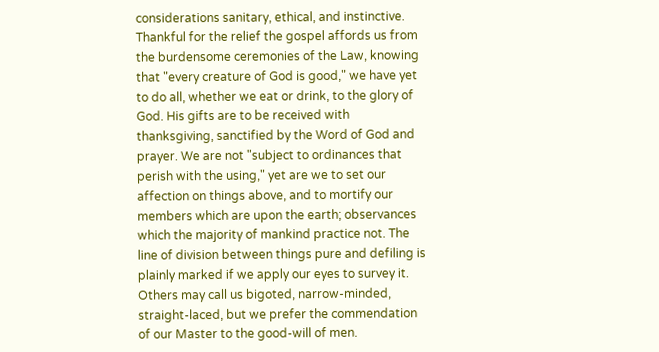considerations sanitary, ethical, and instinctive. Thankful for the relief the gospel affords us from the burdensome ceremonies of the Law, knowing that "every creature of God is good," we have yet to do all, whether we eat or drink, to the glory of God. His gifts are to be received with thanksgiving, sanctified by the Word of God and prayer. We are not "subject to ordinances that perish with the using," yet are we to set our affection on things above, and to mortify our members which are upon the earth; observances which the majority of mankind practice not. The line of division between things pure and defiling is plainly marked if we apply our eyes to survey it. Others may call us bigoted, narrow-minded, straight-laced, but we prefer the commendation of our Master to the good-will of men.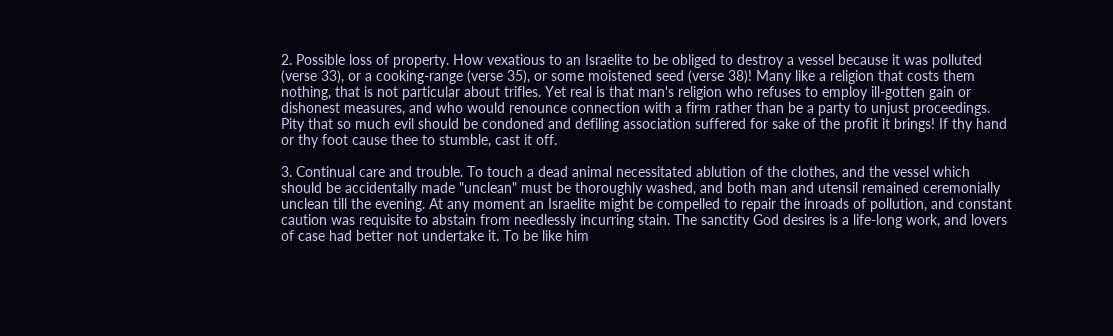2. Possible loss of property. How vexatious to an Israelite to be obliged to destroy a vessel because it was polluted (verse 33), or a cooking-range (verse 35), or some moistened seed (verse 38)! Many like a religion that costs them nothing, that is not particular about trifles. Yet real is that man's religion who refuses to employ ill-gotten gain or dishonest measures, and who would renounce connection with a firm rather than be a party to unjust proceedings. Pity that so much evil should be condoned and defiling association suffered for sake of the profit it brings! If thy hand or thy foot cause thee to stumble, cast it off.

3. Continual care and trouble. To touch a dead animal necessitated ablution of the clothes, and the vessel which should be accidentally made "unclean" must be thoroughly washed, and both man and utensil remained ceremonially unclean till the evening. At any moment an Israelite might be compelled to repair the inroads of pollution, and constant caution was requisite to abstain from needlessly incurring stain. The sanctity God desires is a life-long work, and lovers of case had better not undertake it. To be like him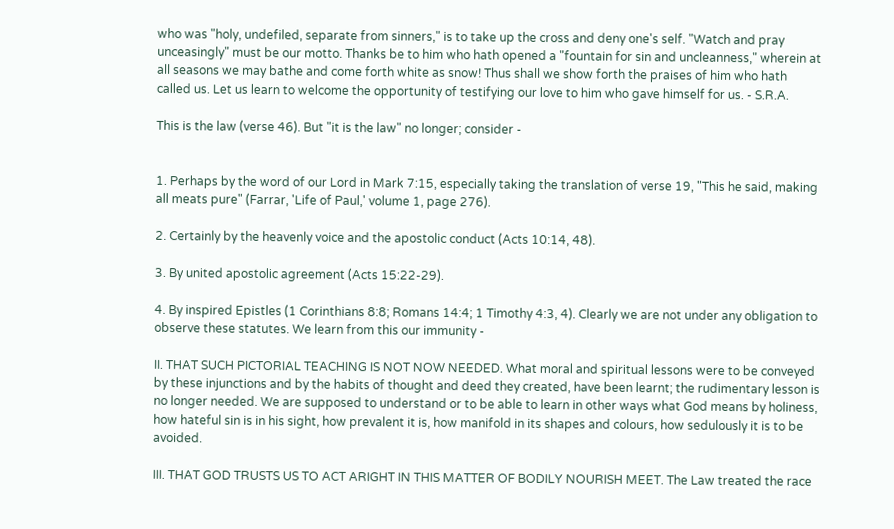who was "holy, undefiled, separate from sinners," is to take up the cross and deny one's self. "Watch and pray unceasingly" must be our motto. Thanks be to him who hath opened a "fountain for sin and uncleanness," wherein at all seasons we may bathe and come forth white as snow! Thus shall we show forth the praises of him who hath called us. Let us learn to welcome the opportunity of testifying our love to him who gave himself for us. - S.R.A.

This is the law (verse 46). But "it is the law" no longer; consider -


1. Perhaps by the word of our Lord in Mark 7:15, especially taking the translation of verse 19, "This he said, making all meats pure" (Farrar, 'Life of Paul,' volume 1, page 276).

2. Certainly by the heavenly voice and the apostolic conduct (Acts 10:14, 48).

3. By united apostolic agreement (Acts 15:22-29).

4. By inspired Epistles (1 Corinthians 8:8; Romans 14:4; 1 Timothy 4:3, 4). Clearly we are not under any obligation to observe these statutes. We learn from this our immunity -

II. THAT SUCH PICTORIAL TEACHING IS NOT NOW NEEDED. What moral and spiritual lessons were to be conveyed by these injunctions and by the habits of thought and deed they created, have been learnt; the rudimentary lesson is no longer needed. We are supposed to understand or to be able to learn in other ways what God means by holiness, how hateful sin is in his sight, how prevalent it is, how manifold in its shapes and colours, how sedulously it is to be avoided.

III. THAT GOD TRUSTS US TO ACT ARIGHT IN THIS MATTER OF BODILY NOURISH MEET. The Law treated the race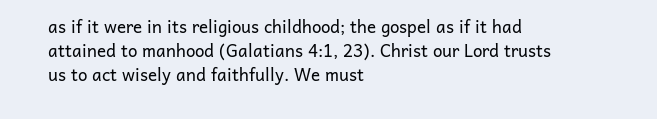as if it were in its religious childhood; the gospel as if it had attained to manhood (Galatians 4:1, 23). Christ our Lord trusts us to act wisely and faithfully. We must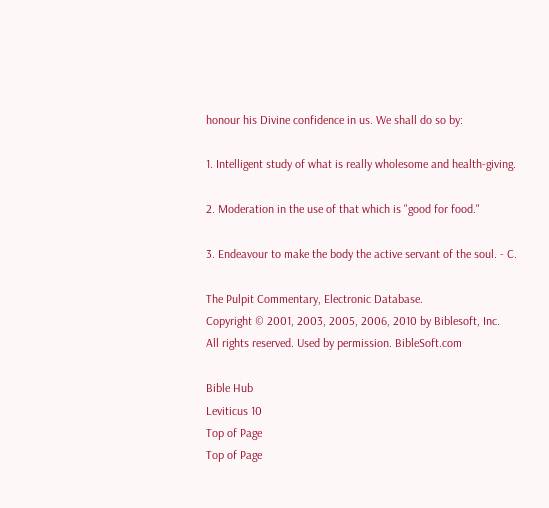honour his Divine confidence in us. We shall do so by:

1. Intelligent study of what is really wholesome and health-giving.

2. Moderation in the use of that which is "good for food."

3. Endeavour to make the body the active servant of the soul. - C.

The Pulpit Commentary, Electronic Database.
Copyright © 2001, 2003, 2005, 2006, 2010 by Biblesoft, Inc.
All rights reserved. Used by permission. BibleSoft.com

Bible Hub
Leviticus 10
Top of Page
Top of Page